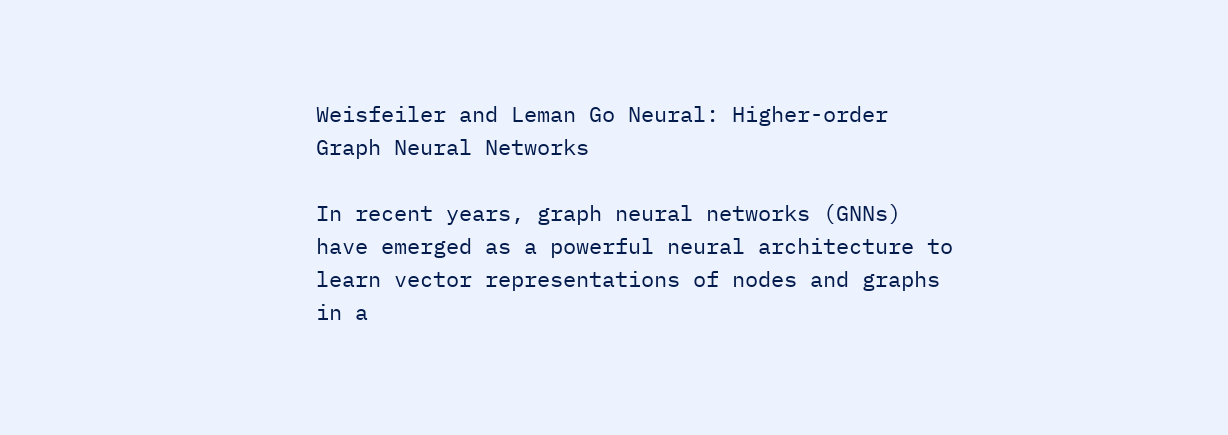Weisfeiler and Leman Go Neural: Higher-order Graph Neural Networks

In recent years, graph neural networks (GNNs) have emerged as a powerful neural architecture to learn vector representations of nodes and graphs in a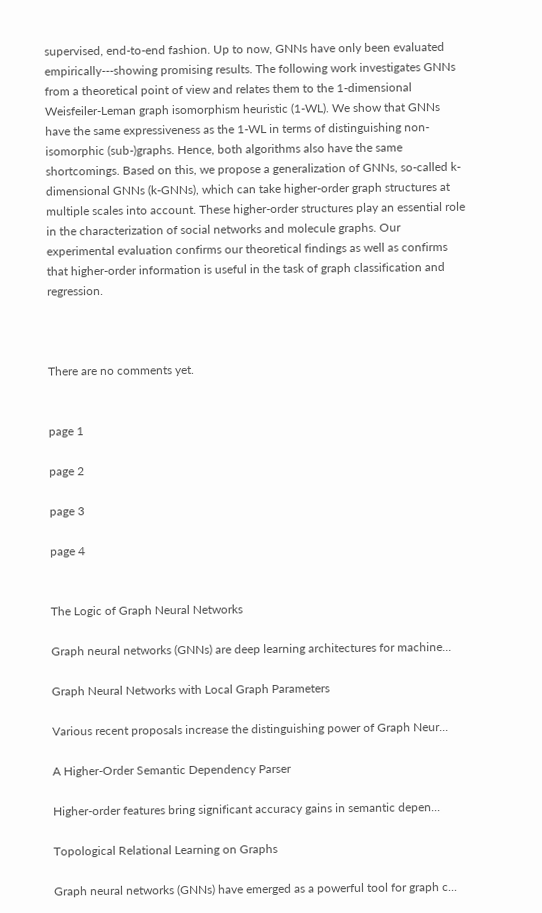supervised, end-to-end fashion. Up to now, GNNs have only been evaluated empirically---showing promising results. The following work investigates GNNs from a theoretical point of view and relates them to the 1-dimensional Weisfeiler-Leman graph isomorphism heuristic (1-WL). We show that GNNs have the same expressiveness as the 1-WL in terms of distinguishing non-isomorphic (sub-)graphs. Hence, both algorithms also have the same shortcomings. Based on this, we propose a generalization of GNNs, so-called k-dimensional GNNs (k-GNNs), which can take higher-order graph structures at multiple scales into account. These higher-order structures play an essential role in the characterization of social networks and molecule graphs. Our experimental evaluation confirms our theoretical findings as well as confirms that higher-order information is useful in the task of graph classification and regression.



There are no comments yet.


page 1

page 2

page 3

page 4


The Logic of Graph Neural Networks

Graph neural networks (GNNs) are deep learning architectures for machine...

Graph Neural Networks with Local Graph Parameters

Various recent proposals increase the distinguishing power of Graph Neur...

A Higher-Order Semantic Dependency Parser

Higher-order features bring significant accuracy gains in semantic depen...

Topological Relational Learning on Graphs

Graph neural networks (GNNs) have emerged as a powerful tool for graph c...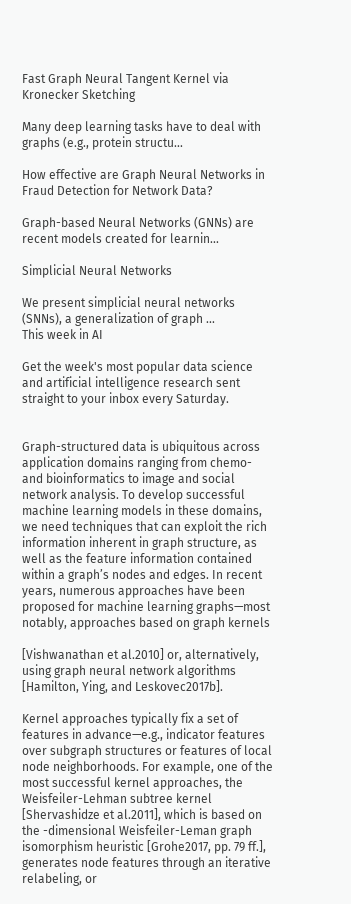Fast Graph Neural Tangent Kernel via Kronecker Sketching

Many deep learning tasks have to deal with graphs (e.g., protein structu...

How effective are Graph Neural Networks in Fraud Detection for Network Data?

Graph-based Neural Networks (GNNs) are recent models created for learnin...

Simplicial Neural Networks

We present simplicial neural networks (SNNs), a generalization of graph ...
This week in AI

Get the week's most popular data science and artificial intelligence research sent straight to your inbox every Saturday.


Graph-structured data is ubiquitous across application domains ranging from chemo- and bioinformatics to image and social network analysis. To develop successful machine learning models in these domains, we need techniques that can exploit the rich information inherent in graph structure, as well as the feature information contained within a graph’s nodes and edges. In recent years, numerous approaches have been proposed for machine learning graphs—most notably, approaches based on graph kernels

[Vishwanathan et al.2010] or, alternatively, using graph neural network algorithms [Hamilton, Ying, and Leskovec2017b].

Kernel approaches typically fix a set of features in advance—e.g., indicator features over subgraph structures or features of local node neighborhoods. For example, one of the most successful kernel approaches, the Weisfeiler-Lehman subtree kernel [Shervashidze et al.2011], which is based on the -dimensional Weisfeiler-Leman graph isomorphism heuristic [Grohe2017, pp. 79 ff.], generates node features through an iterative relabeling, or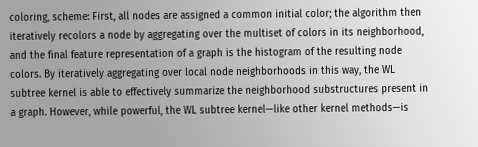coloring, scheme: First, all nodes are assigned a common initial color; the algorithm then iteratively recolors a node by aggregating over the multiset of colors in its neighborhood, and the final feature representation of a graph is the histogram of the resulting node colors. By iteratively aggregating over local node neighborhoods in this way, the WL subtree kernel is able to effectively summarize the neighborhood substructures present in a graph. However, while powerful, the WL subtree kernel—like other kernel methods—is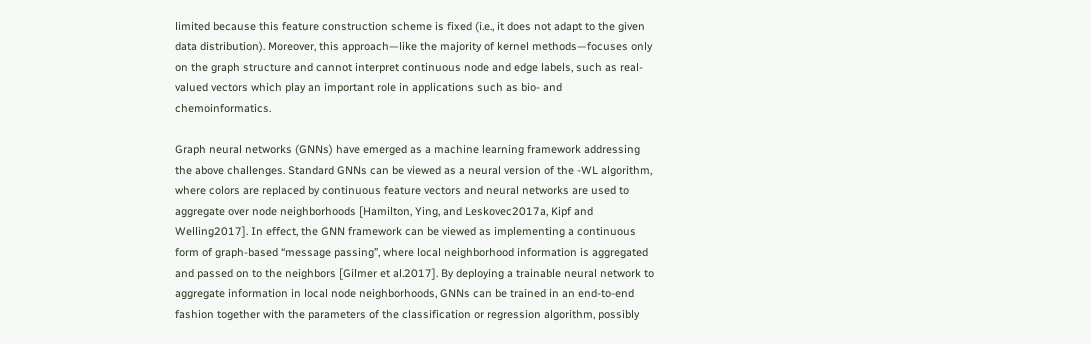limited because this feature construction scheme is fixed (i.e., it does not adapt to the given data distribution). Moreover, this approach—like the majority of kernel methods—focuses only on the graph structure and cannot interpret continuous node and edge labels, such as real-valued vectors which play an important role in applications such as bio- and chemoinformatics.

Graph neural networks (GNNs) have emerged as a machine learning framework addressing the above challenges. Standard GNNs can be viewed as a neural version of the -WL algorithm, where colors are replaced by continuous feature vectors and neural networks are used to aggregate over node neighborhoods [Hamilton, Ying, and Leskovec2017a, Kipf and Welling2017]. In effect, the GNN framework can be viewed as implementing a continuous form of graph-based “message passing”, where local neighborhood information is aggregated and passed on to the neighbors [Gilmer et al.2017]. By deploying a trainable neural network to aggregate information in local node neighborhoods, GNNs can be trained in an end-to-end fashion together with the parameters of the classification or regression algorithm, possibly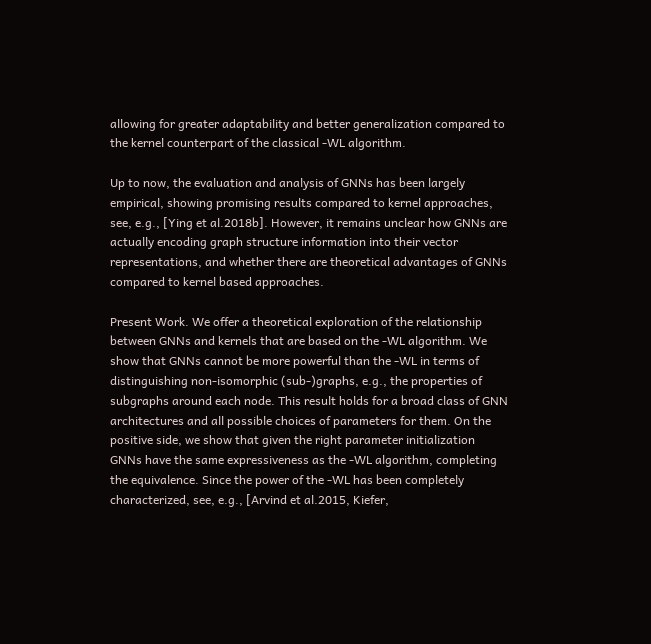allowing for greater adaptability and better generalization compared to the kernel counterpart of the classical -WL algorithm.

Up to now, the evaluation and analysis of GNNs has been largely empirical, showing promising results compared to kernel approaches, see, e.g., [Ying et al.2018b]. However, it remains unclear how GNNs are actually encoding graph structure information into their vector representations, and whether there are theoretical advantages of GNNs compared to kernel based approaches.

Present Work. We offer a theoretical exploration of the relationship between GNNs and kernels that are based on the -WL algorithm. We show that GNNs cannot be more powerful than the -WL in terms of distinguishing non-isomorphic (sub-)graphs, e.g., the properties of subgraphs around each node. This result holds for a broad class of GNN architectures and all possible choices of parameters for them. On the positive side, we show that given the right parameter initialization GNNs have the same expressiveness as the -WL algorithm, completing the equivalence. Since the power of the -WL has been completely characterized, see, e.g., [Arvind et al.2015, Kiefer,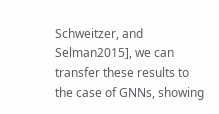Schweitzer, and Selman2015], we can transfer these results to the case of GNNs, showing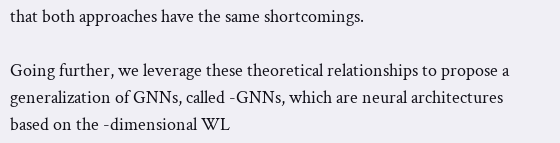that both approaches have the same shortcomings.

Going further, we leverage these theoretical relationships to propose a generalization of GNNs, called -GNNs, which are neural architectures based on the -dimensional WL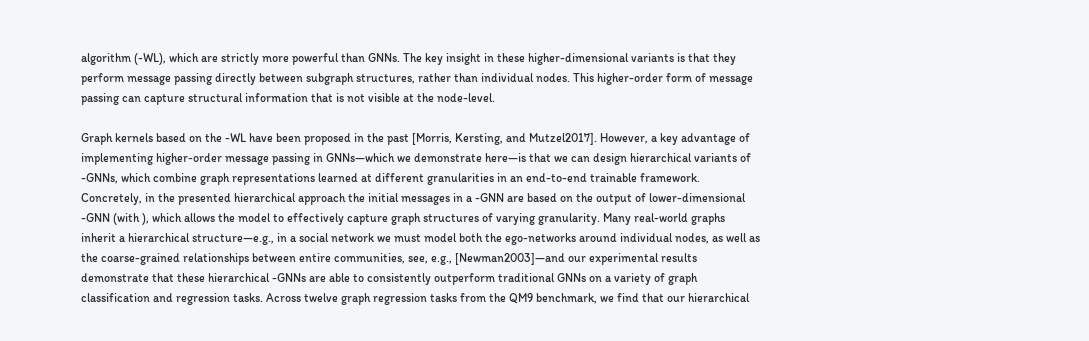algorithm (-WL), which are strictly more powerful than GNNs. The key insight in these higher-dimensional variants is that they perform message passing directly between subgraph structures, rather than individual nodes. This higher-order form of message passing can capture structural information that is not visible at the node-level.

Graph kernels based on the -WL have been proposed in the past [Morris, Kersting, and Mutzel2017]. However, a key advantage of implementing higher-order message passing in GNNs—which we demonstrate here—is that we can design hierarchical variants of -GNNs, which combine graph representations learned at different granularities in an end-to-end trainable framework. Concretely, in the presented hierarchical approach the initial messages in a -GNN are based on the output of lower-dimensional -GNN (with ), which allows the model to effectively capture graph structures of varying granularity. Many real-world graphs inherit a hierarchical structure—e.g., in a social network we must model both the ego-networks around individual nodes, as well as the coarse-grained relationships between entire communities, see, e.g., [Newman2003]—and our experimental results demonstrate that these hierarchical -GNNs are able to consistently outperform traditional GNNs on a variety of graph classification and regression tasks. Across twelve graph regression tasks from the QM9 benchmark, we find that our hierarchical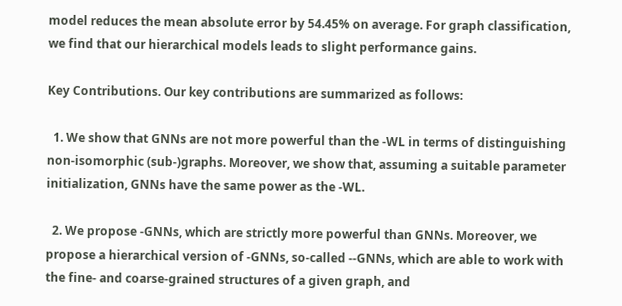model reduces the mean absolute error by 54.45% on average. For graph classification, we find that our hierarchical models leads to slight performance gains.

Key Contributions. Our key contributions are summarized as follows:

  1. We show that GNNs are not more powerful than the -WL in terms of distinguishing non-isomorphic (sub-)graphs. Moreover, we show that, assuming a suitable parameter initialization, GNNs have the same power as the -WL.

  2. We propose -GNNs, which are strictly more powerful than GNNs. Moreover, we propose a hierarchical version of -GNNs, so-called --GNNs, which are able to work with the fine- and coarse-grained structures of a given graph, and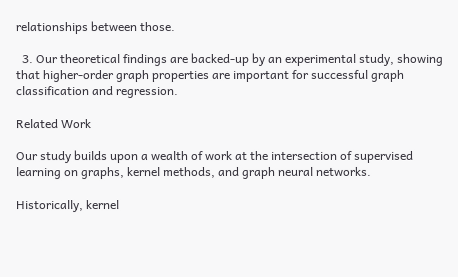relationships between those.

  3. Our theoretical findings are backed-up by an experimental study, showing that higher-order graph properties are important for successful graph classification and regression.

Related Work

Our study builds upon a wealth of work at the intersection of supervised learning on graphs, kernel methods, and graph neural networks.

Historically, kernel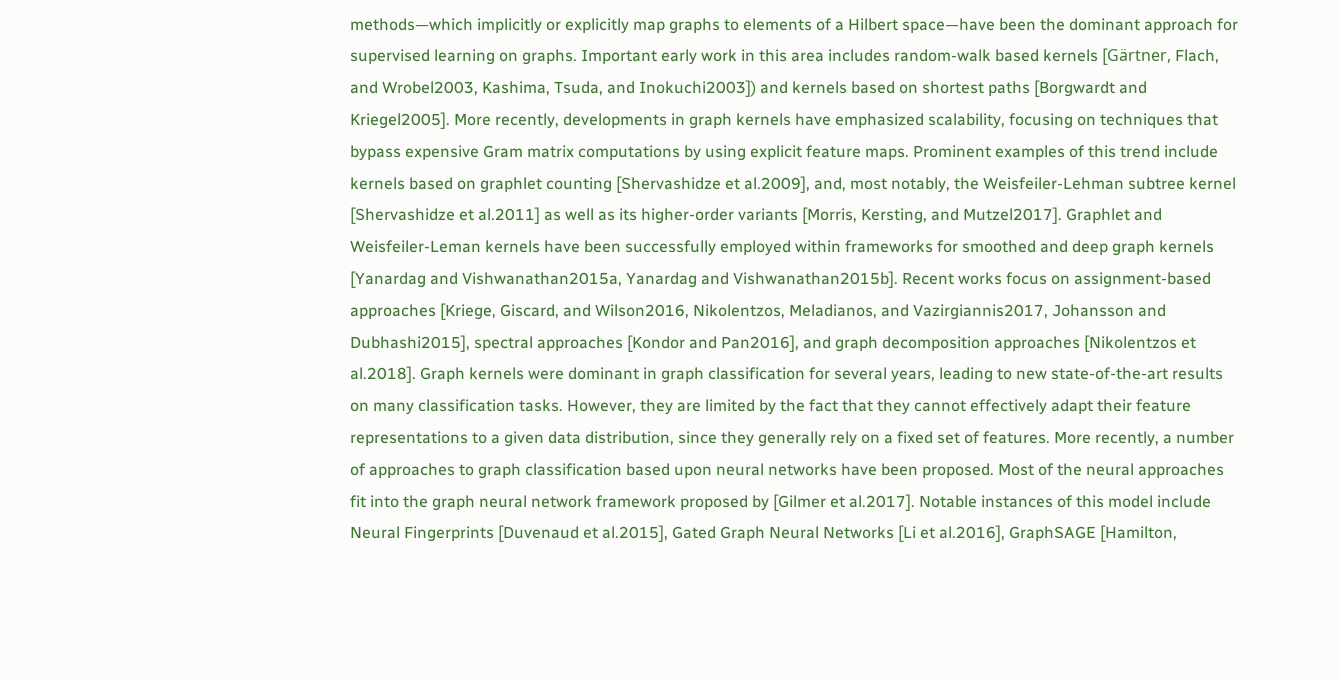methods—which implicitly or explicitly map graphs to elements of a Hilbert space—have been the dominant approach for supervised learning on graphs. Important early work in this area includes random-walk based kernels [Gärtner, Flach, and Wrobel2003, Kashima, Tsuda, and Inokuchi2003]) and kernels based on shortest paths [Borgwardt and Kriegel2005]. More recently, developments in graph kernels have emphasized scalability, focusing on techniques that bypass expensive Gram matrix computations by using explicit feature maps. Prominent examples of this trend include kernels based on graphlet counting [Shervashidze et al.2009], and, most notably, the Weisfeiler-Lehman subtree kernel [Shervashidze et al.2011] as well as its higher-order variants [Morris, Kersting, and Mutzel2017]. Graphlet and Weisfeiler-Leman kernels have been successfully employed within frameworks for smoothed and deep graph kernels [Yanardag and Vishwanathan2015a, Yanardag and Vishwanathan2015b]. Recent works focus on assignment-based approaches [Kriege, Giscard, and Wilson2016, Nikolentzos, Meladianos, and Vazirgiannis2017, Johansson and Dubhashi2015], spectral approaches [Kondor and Pan2016], and graph decomposition approaches [Nikolentzos et al.2018]. Graph kernels were dominant in graph classification for several years, leading to new state-of-the-art results on many classification tasks. However, they are limited by the fact that they cannot effectively adapt their feature representations to a given data distribution, since they generally rely on a fixed set of features. More recently, a number of approaches to graph classification based upon neural networks have been proposed. Most of the neural approaches fit into the graph neural network framework proposed by [Gilmer et al.2017]. Notable instances of this model include Neural Fingerprints [Duvenaud et al.2015], Gated Graph Neural Networks [Li et al.2016], GraphSAGE [Hamilton,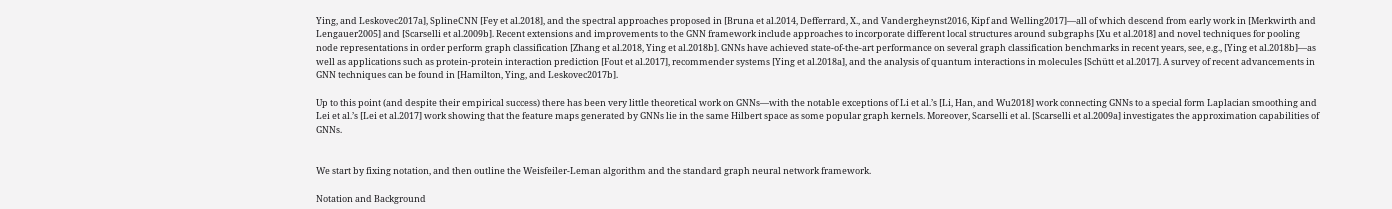Ying, and Leskovec2017a], SplineCNN [Fey et al.2018], and the spectral approaches proposed in [Bruna et al.2014, Defferrard, X., and Vandergheynst2016, Kipf and Welling2017]—all of which descend from early work in [Merkwirth and Lengauer2005] and [Scarselli et al.2009b]. Recent extensions and improvements to the GNN framework include approaches to incorporate different local structures around subgraphs [Xu et al.2018] and novel techniques for pooling node representations in order perform graph classification [Zhang et al.2018, Ying et al.2018b]. GNNs have achieved state-of-the-art performance on several graph classification benchmarks in recent years, see, e.g., [Ying et al.2018b]—as well as applications such as protein-protein interaction prediction [Fout et al.2017], recommender systems [Ying et al.2018a], and the analysis of quantum interactions in molecules [Schütt et al.2017]. A survey of recent advancements in GNN techniques can be found in [Hamilton, Ying, and Leskovec2017b].

Up to this point (and despite their empirical success) there has been very little theoretical work on GNNs—with the notable exceptions of Li et al.’s [Li, Han, and Wu2018] work connecting GNNs to a special form Laplacian smoothing and Lei et al.’s [Lei et al.2017] work showing that the feature maps generated by GNNs lie in the same Hilbert space as some popular graph kernels. Moreover, Scarselli et al. [Scarselli et al.2009a] investigates the approximation capabilities of GNNs.


We start by fixing notation, and then outline the Weisfeiler-Leman algorithm and the standard graph neural network framework.

Notation and Background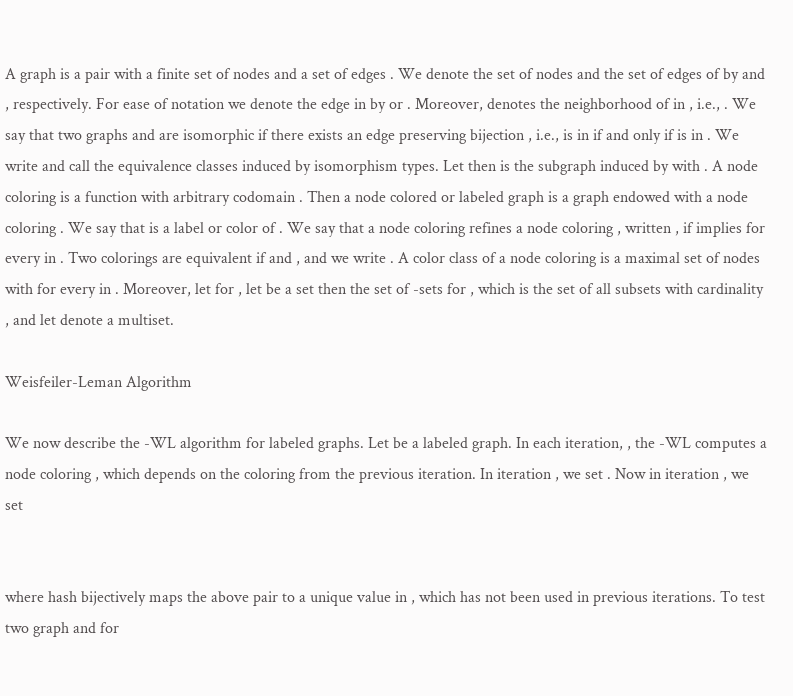A graph is a pair with a finite set of nodes and a set of edges . We denote the set of nodes and the set of edges of by and , respectively. For ease of notation we denote the edge in by or . Moreover, denotes the neighborhood of in , i.e., . We say that two graphs and are isomorphic if there exists an edge preserving bijection , i.e., is in if and only if is in . We write and call the equivalence classes induced by isomorphism types. Let then is the subgraph induced by with . A node coloring is a function with arbitrary codomain . Then a node colored or labeled graph is a graph endowed with a node coloring . We say that is a label or color of . We say that a node coloring refines a node coloring , written , if implies for every in . Two colorings are equivalent if and , and we write . A color class of a node coloring is a maximal set of nodes with for every in . Moreover, let for , let be a set then the set of -sets for , which is the set of all subsets with cardinality , and let denote a multiset.

Weisfeiler-Leman Algorithm

We now describe the -WL algorithm for labeled graphs. Let be a labeled graph. In each iteration, , the -WL computes a node coloring , which depends on the coloring from the previous iteration. In iteration , we set . Now in iteration , we set


where hash bijectively maps the above pair to a unique value in , which has not been used in previous iterations. To test two graph and for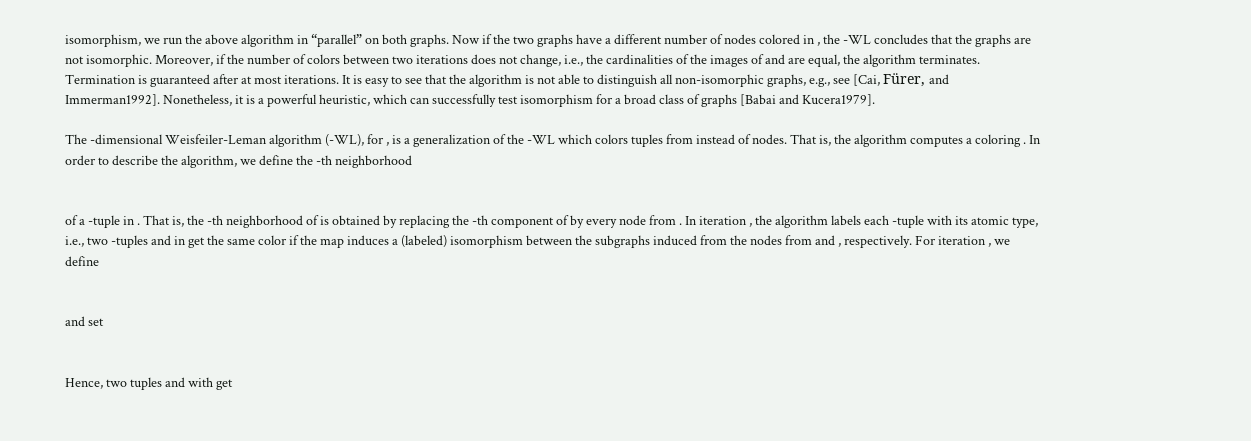isomorphism, we run the above algorithm in “parallel” on both graphs. Now if the two graphs have a different number of nodes colored in , the -WL concludes that the graphs are not isomorphic. Moreover, if the number of colors between two iterations does not change, i.e., the cardinalities of the images of and are equal, the algorithm terminates. Termination is guaranteed after at most iterations. It is easy to see that the algorithm is not able to distinguish all non-isomorphic graphs, e.g., see [Cai, Fürer, and Immerman1992]. Nonetheless, it is a powerful heuristic, which can successfully test isomorphism for a broad class of graphs [Babai and Kucera1979].

The -dimensional Weisfeiler-Leman algorithm (-WL), for , is a generalization of the -WL which colors tuples from instead of nodes. That is, the algorithm computes a coloring . In order to describe the algorithm, we define the -th neighborhood


of a -tuple in . That is, the -th neighborhood of is obtained by replacing the -th component of by every node from . In iteration , the algorithm labels each -tuple with its atomic type, i.e., two -tuples and in get the same color if the map induces a (labeled) isomorphism between the subgraphs induced from the nodes from and , respectively. For iteration , we define


and set


Hence, two tuples and with get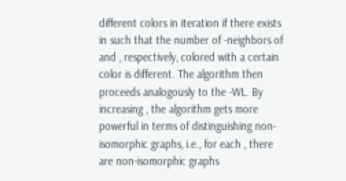different colors in iteration if there exists in such that the number of -neighbors of and , respectively, colored with a certain color is different. The algorithm then proceeds analogously to the -WL. By increasing , the algorithm gets more powerful in terms of distinguishing non-isomorphic graphs, i.e., for each , there are non-isomorphic graphs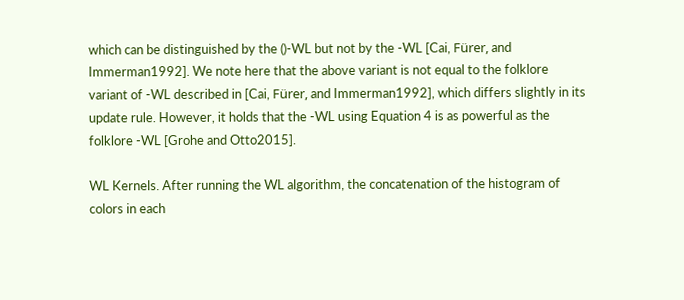which can be distinguished by the ()-WL but not by the -WL [Cai, Fürer, and Immerman1992]. We note here that the above variant is not equal to the folklore variant of -WL described in [Cai, Fürer, and Immerman1992], which differs slightly in its update rule. However, it holds that the -WL using Equation 4 is as powerful as the folklore -WL [Grohe and Otto2015].

WL Kernels. After running the WL algorithm, the concatenation of the histogram of colors in each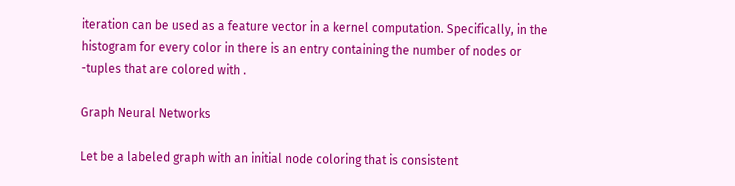iteration can be used as a feature vector in a kernel computation. Specifically, in the histogram for every color in there is an entry containing the number of nodes or -tuples that are colored with .

Graph Neural Networks

Let be a labeled graph with an initial node coloring that is consistent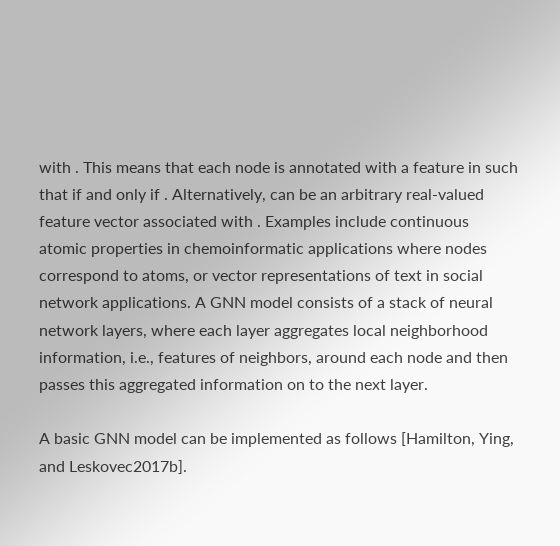with . This means that each node is annotated with a feature in such that if and only if . Alternatively, can be an arbitrary real-valued feature vector associated with . Examples include continuous atomic properties in chemoinformatic applications where nodes correspond to atoms, or vector representations of text in social network applications. A GNN model consists of a stack of neural network layers, where each layer aggregates local neighborhood information, i.e., features of neighbors, around each node and then passes this aggregated information on to the next layer.

A basic GNN model can be implemented as follows [Hamilton, Ying, and Leskovec2017b].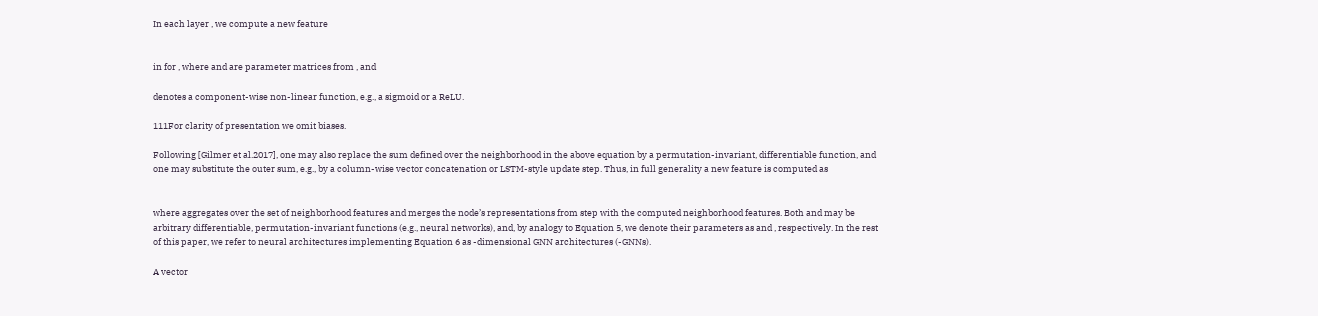In each layer , we compute a new feature


in for , where and are parameter matrices from , and

denotes a component-wise non-linear function, e.g., a sigmoid or a ReLU.

111For clarity of presentation we omit biases.

Following [Gilmer et al.2017], one may also replace the sum defined over the neighborhood in the above equation by a permutation-invariant, differentiable function, and one may substitute the outer sum, e.g., by a column-wise vector concatenation or LSTM-style update step. Thus, in full generality a new feature is computed as


where aggregates over the set of neighborhood features and merges the node’s representations from step with the computed neighborhood features. Both and may be arbitrary differentiable, permutation-invariant functions (e.g., neural networks), and, by analogy to Equation 5, we denote their parameters as and , respectively. In the rest of this paper, we refer to neural architectures implementing Equation 6 as -dimensional GNN architectures (-GNNs).

A vector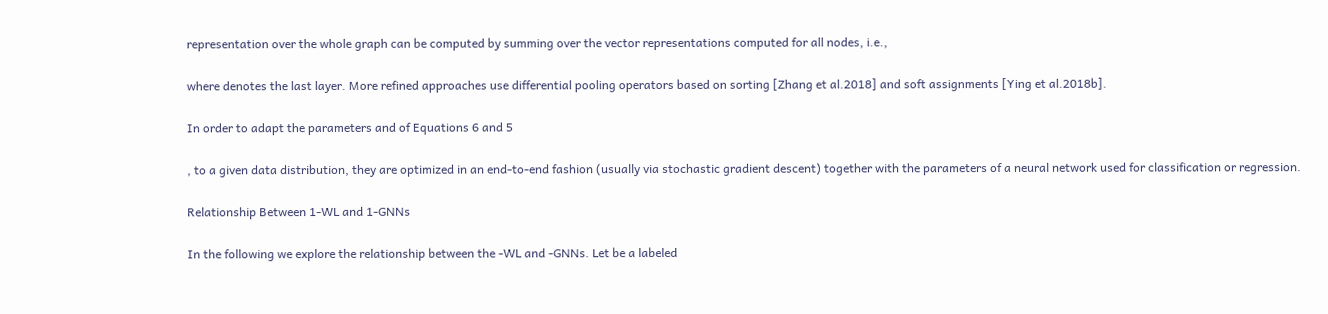representation over the whole graph can be computed by summing over the vector representations computed for all nodes, i.e.,

where denotes the last layer. More refined approaches use differential pooling operators based on sorting [Zhang et al.2018] and soft assignments [Ying et al.2018b].

In order to adapt the parameters and of Equations 6 and 5

, to a given data distribution, they are optimized in an end-to-end fashion (usually via stochastic gradient descent) together with the parameters of a neural network used for classification or regression.

Relationship Between 1-WL and 1-GNNs

In the following we explore the relationship between the -WL and -GNNs. Let be a labeled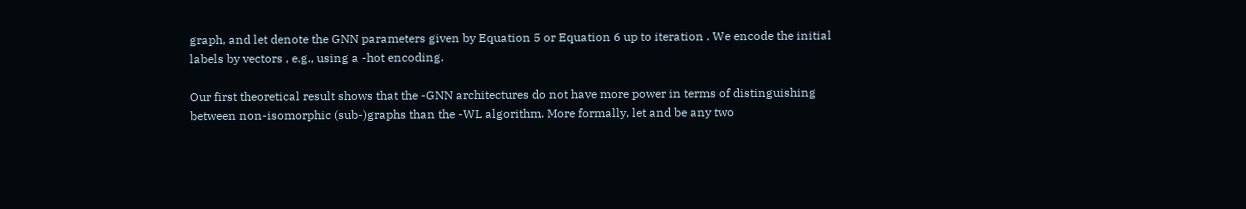graph, and let denote the GNN parameters given by Equation 5 or Equation 6 up to iteration . We encode the initial labels by vectors , e.g., using a -hot encoding.

Our first theoretical result shows that the -GNN architectures do not have more power in terms of distinguishing between non-isomorphic (sub-)graphs than the -WL algorithm. More formally, let and be any two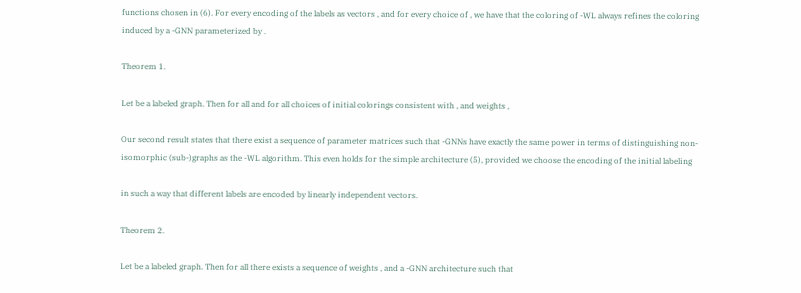functions chosen in (6). For every encoding of the labels as vectors , and for every choice of , we have that the coloring of -WL always refines the coloring induced by a -GNN parameterized by .

Theorem 1.

Let be a labeled graph. Then for all and for all choices of initial colorings consistent with , and weights ,

Our second result states that there exist a sequence of parameter matrices such that -GNNs have exactly the same power in terms of distinguishing non-isomorphic (sub-)graphs as the -WL algorithm. This even holds for the simple architecture (5), provided we choose the encoding of the initial labeling

in such a way that different labels are encoded by linearly independent vectors.

Theorem 2.

Let be a labeled graph. Then for all there exists a sequence of weights , and a -GNN architecture such that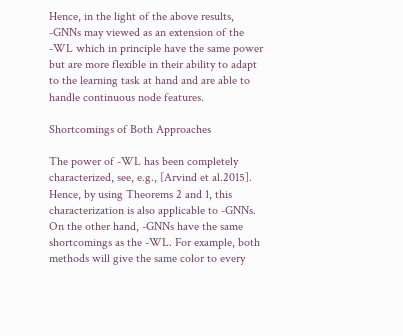Hence, in the light of the above results, -GNNs may viewed as an extension of the -WL which in principle have the same power but are more flexible in their ability to adapt to the learning task at hand and are able to handle continuous node features.

Shortcomings of Both Approaches

The power of -WL has been completely characterized, see, e.g., [Arvind et al.2015]. Hence, by using Theorems 2 and 1, this characterization is also applicable to -GNNs. On the other hand, -GNNs have the same shortcomings as the -WL. For example, both methods will give the same color to every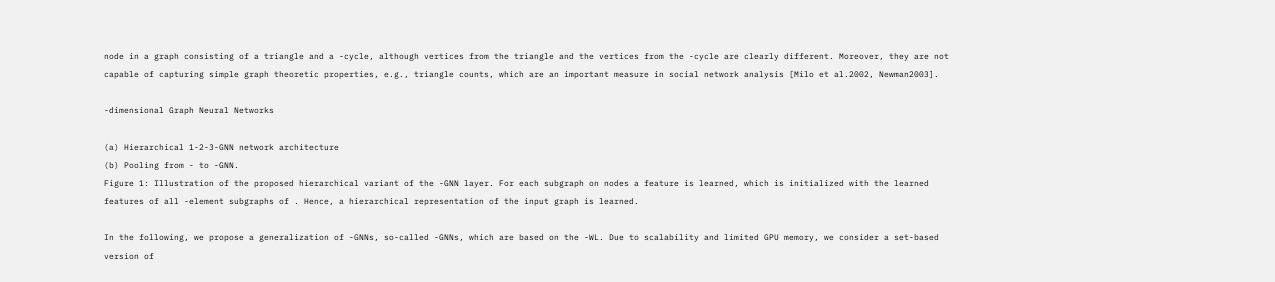node in a graph consisting of a triangle and a -cycle, although vertices from the triangle and the vertices from the -cycle are clearly different. Moreover, they are not capable of capturing simple graph theoretic properties, e.g., triangle counts, which are an important measure in social network analysis [Milo et al.2002, Newman2003].

-dimensional Graph Neural Networks

(a) Hierarchical 1-2-3-GNN network architecture
(b) Pooling from - to -GNN.
Figure 1: Illustration of the proposed hierarchical variant of the -GNN layer. For each subgraph on nodes a feature is learned, which is initialized with the learned features of all -element subgraphs of . Hence, a hierarchical representation of the input graph is learned.

In the following, we propose a generalization of -GNNs, so-called -GNNs, which are based on the -WL. Due to scalability and limited GPU memory, we consider a set-based version of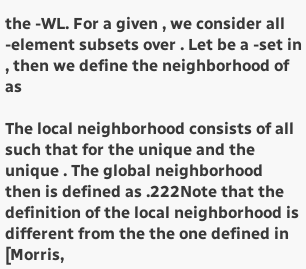the -WL. For a given , we consider all -element subsets over . Let be a -set in , then we define the neighborhood of as

The local neighborhood consists of all such that for the unique and the unique . The global neighborhood then is defined as .222Note that the definition of the local neighborhood is different from the the one defined in [Morris,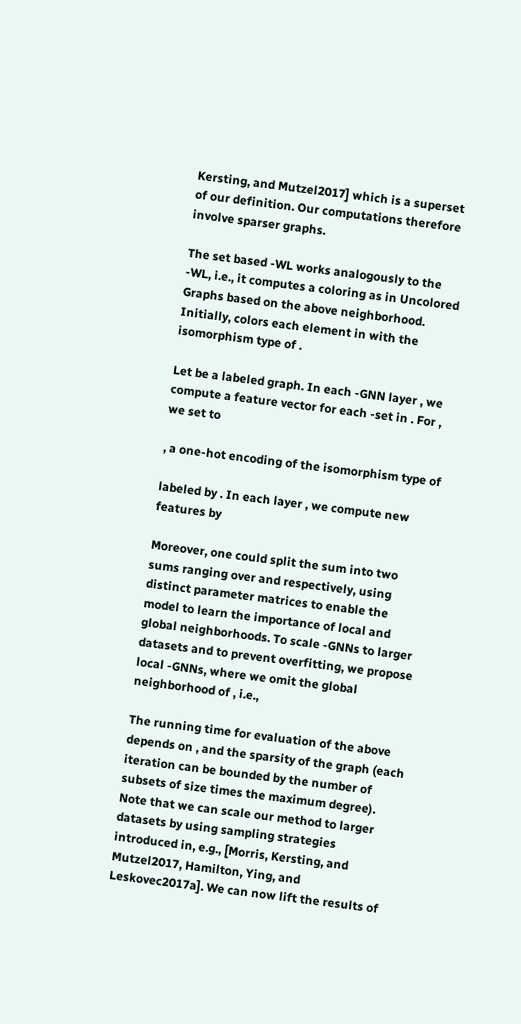Kersting, and Mutzel2017] which is a superset of our definition. Our computations therefore involve sparser graphs.

The set based -WL works analogously to the -WL, i.e., it computes a coloring as in Uncolored Graphs based on the above neighborhood. Initially, colors each element in with the isomorphism type of .

Let be a labeled graph. In each -GNN layer , we compute a feature vector for each -set in . For , we set to

, a one-hot encoding of the isomorphism type of

labeled by . In each layer , we compute new features by

Moreover, one could split the sum into two sums ranging over and respectively, using distinct parameter matrices to enable the model to learn the importance of local and global neighborhoods. To scale -GNNs to larger datasets and to prevent overfitting, we propose local -GNNs, where we omit the global neighborhood of , i.e.,

The running time for evaluation of the above depends on , and the sparsity of the graph (each iteration can be bounded by the number of subsets of size times the maximum degree). Note that we can scale our method to larger datasets by using sampling strategies introduced in, e.g., [Morris, Kersting, and Mutzel2017, Hamilton, Ying, and Leskovec2017a]. We can now lift the results of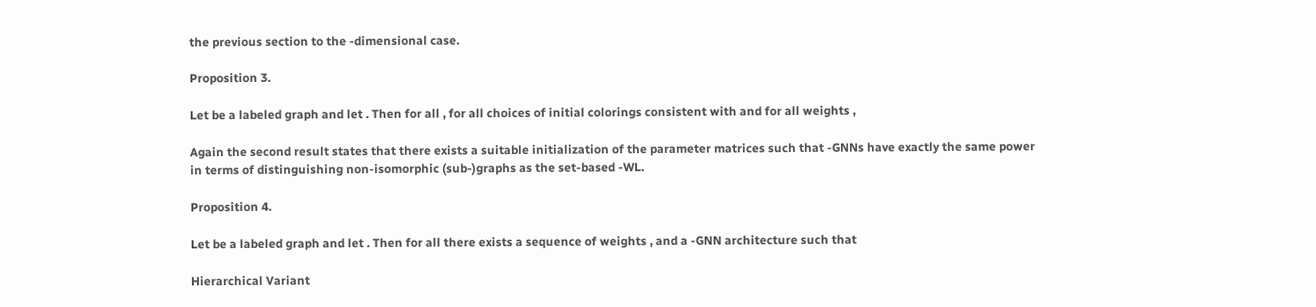the previous section to the -dimensional case.

Proposition 3.

Let be a labeled graph and let . Then for all , for all choices of initial colorings consistent with and for all weights ,

Again the second result states that there exists a suitable initialization of the parameter matrices such that -GNNs have exactly the same power in terms of distinguishing non-isomorphic (sub-)graphs as the set-based -WL.

Proposition 4.

Let be a labeled graph and let . Then for all there exists a sequence of weights , and a -GNN architecture such that

Hierarchical Variant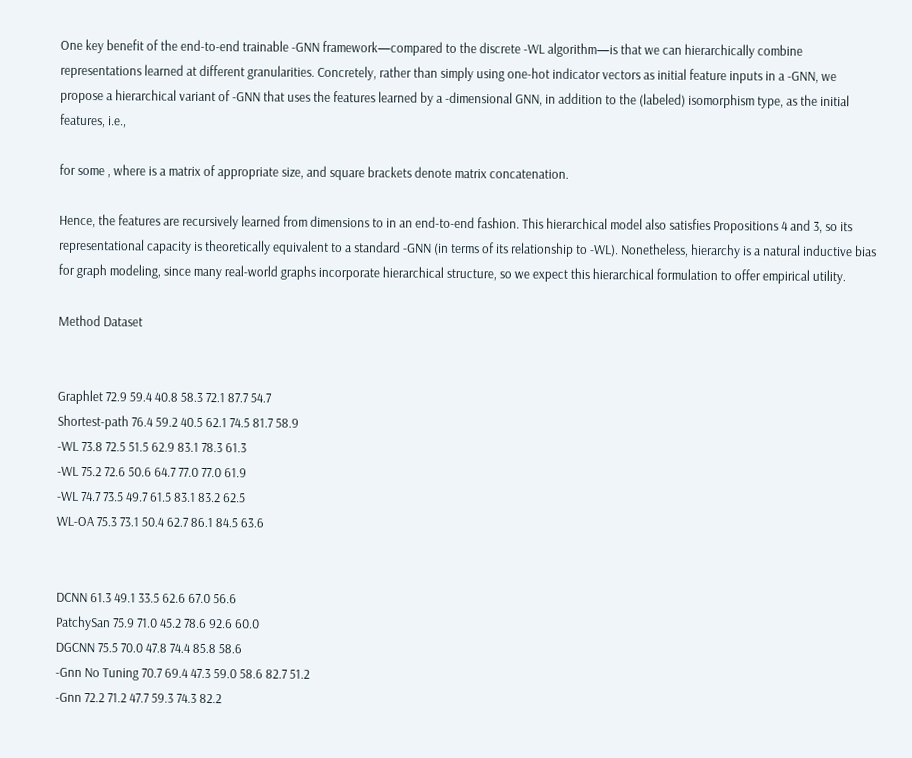One key benefit of the end-to-end trainable -GNN framework—compared to the discrete -WL algorithm—is that we can hierarchically combine representations learned at different granularities. Concretely, rather than simply using one-hot indicator vectors as initial feature inputs in a -GNN, we propose a hierarchical variant of -GNN that uses the features learned by a -dimensional GNN, in addition to the (labeled) isomorphism type, as the initial features, i.e.,

for some , where is a matrix of appropriate size, and square brackets denote matrix concatenation.

Hence, the features are recursively learned from dimensions to in an end-to-end fashion. This hierarchical model also satisfies Propositions 4 and 3, so its representational capacity is theoretically equivalent to a standard -GNN (in terms of its relationship to -WL). Nonetheless, hierarchy is a natural inductive bias for graph modeling, since many real-world graphs incorporate hierarchical structure, so we expect this hierarchical formulation to offer empirical utility.

Method Dataset


Graphlet 72.9 59.4 40.8 58.3 72.1 87.7 54.7
Shortest-path 76.4 59.2 40.5 62.1 74.5 81.7 58.9
-WL 73.8 72.5 51.5 62.9 83.1 78.3 61.3
-WL 75.2 72.6 50.6 64.7 77.0 77.0 61.9
-WL 74.7 73.5 49.7 61.5 83.1 83.2 62.5
WL-OA 75.3 73.1 50.4 62.7 86.1 84.5 63.6


DCNN 61.3 49.1 33.5 62.6 67.0 56.6
PatchySan 75.9 71.0 45.2 78.6 92.6 60.0
DGCNN 75.5 70.0 47.8 74.4 85.8 58.6
-Gnn No Tuning 70.7 69.4 47.3 59.0 58.6 82.7 51.2
-Gnn 72.2 71.2 47.7 59.3 74.3 82.2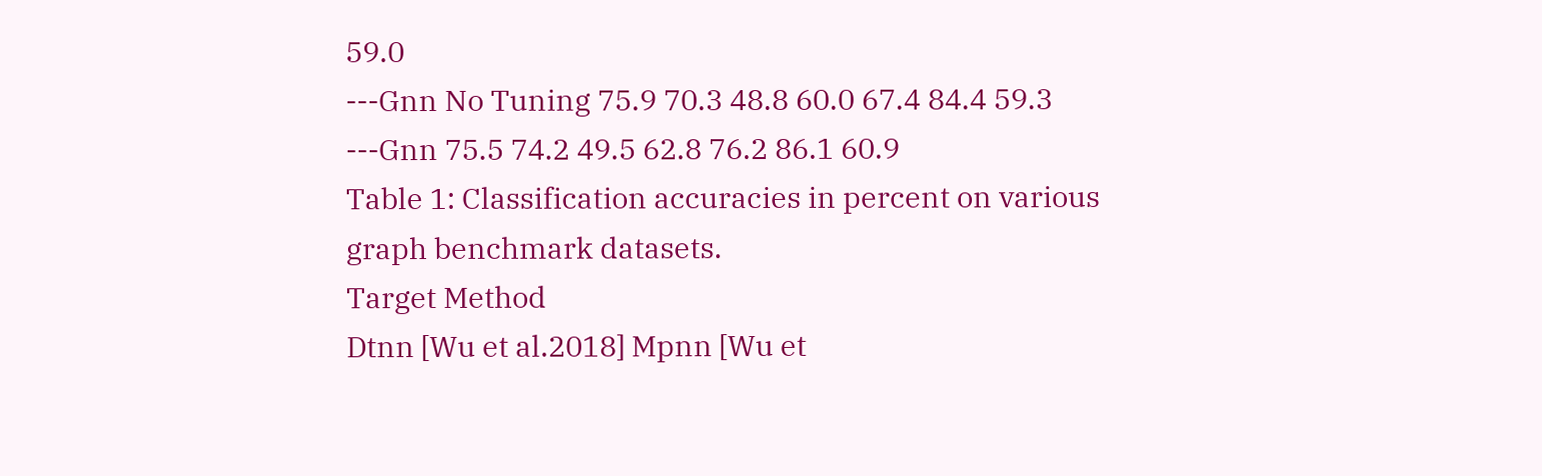59.0
---Gnn No Tuning 75.9 70.3 48.8 60.0 67.4 84.4 59.3
---Gnn 75.5 74.2 49.5 62.8 76.2 86.1 60.9
Table 1: Classification accuracies in percent on various graph benchmark datasets.
Target Method
Dtnn [Wu et al.2018] Mpnn [Wu et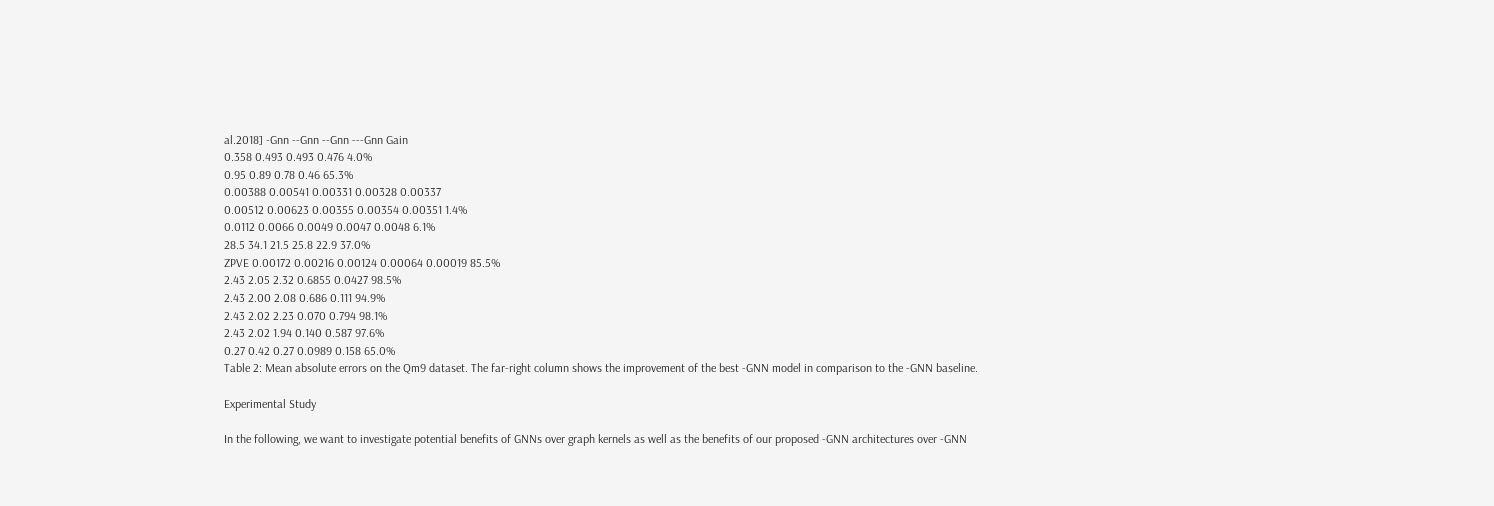al.2018] -Gnn --Gnn --Gnn ---Gnn Gain
0.358 0.493 0.493 0.476 4.0%
0.95 0.89 0.78 0.46 65.3%
0.00388 0.00541 0.00331 0.00328 0.00337
0.00512 0.00623 0.00355 0.00354 0.00351 1.4%
0.0112 0.0066 0.0049 0.0047 0.0048 6.1%
28.5 34.1 21.5 25.8 22.9 37.0%
ZPVE 0.00172 0.00216 0.00124 0.00064 0.00019 85.5%
2.43 2.05 2.32 0.6855 0.0427 98.5%
2.43 2.00 2.08 0.686 0.111 94.9%
2.43 2.02 2.23 0.070 0.794 98.1%
2.43 2.02 1.94 0.140 0.587 97.6%
0.27 0.42 0.27 0.0989 0.158 65.0%
Table 2: Mean absolute errors on the Qm9 dataset. The far-right column shows the improvement of the best -GNN model in comparison to the -GNN baseline.

Experimental Study

In the following, we want to investigate potential benefits of GNNs over graph kernels as well as the benefits of our proposed -GNN architectures over -GNN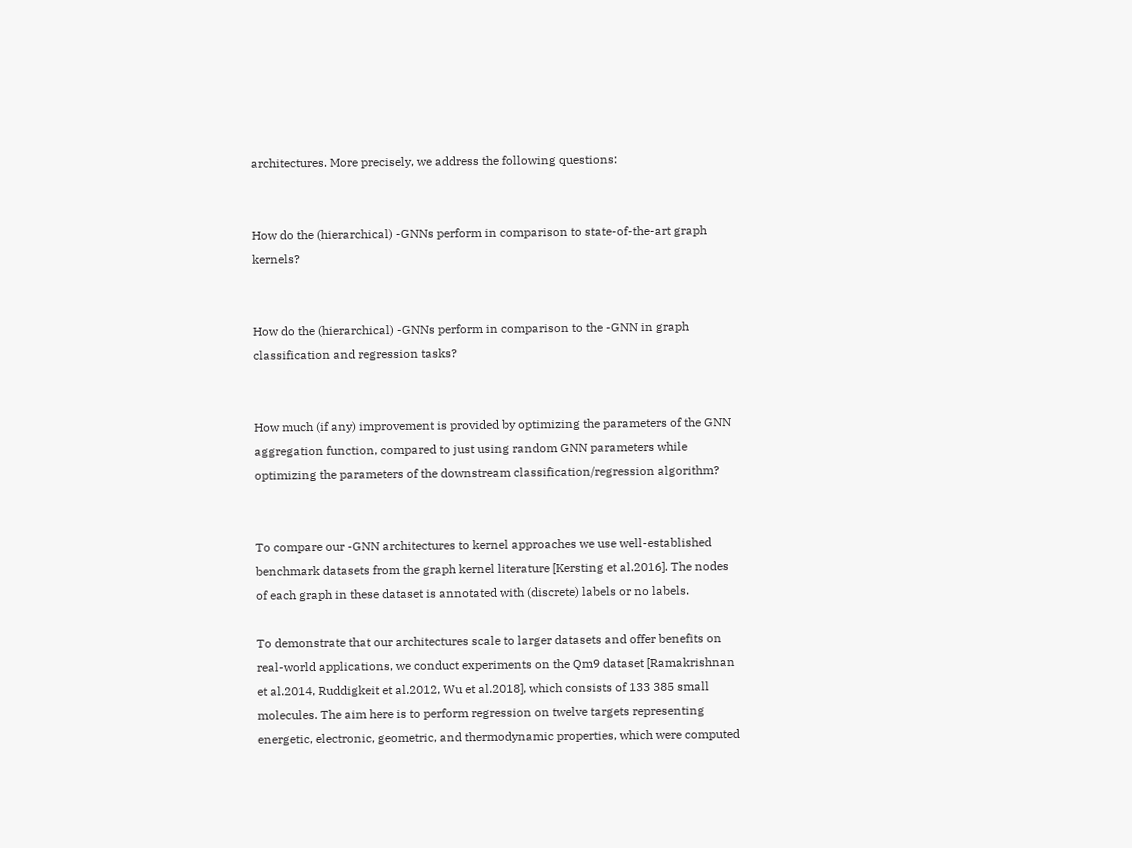architectures. More precisely, we address the following questions:


How do the (hierarchical) -GNNs perform in comparison to state-of-the-art graph kernels?


How do the (hierarchical) -GNNs perform in comparison to the -GNN in graph classification and regression tasks?


How much (if any) improvement is provided by optimizing the parameters of the GNN aggregation function, compared to just using random GNN parameters while optimizing the parameters of the downstream classification/regression algorithm?


To compare our -GNN architectures to kernel approaches we use well-established benchmark datasets from the graph kernel literature [Kersting et al.2016]. The nodes of each graph in these dataset is annotated with (discrete) labels or no labels.

To demonstrate that our architectures scale to larger datasets and offer benefits on real-world applications, we conduct experiments on the Qm9 dataset [Ramakrishnan et al.2014, Ruddigkeit et al.2012, Wu et al.2018], which consists of 133 385 small molecules. The aim here is to perform regression on twelve targets representing energetic, electronic, geometric, and thermodynamic properties, which were computed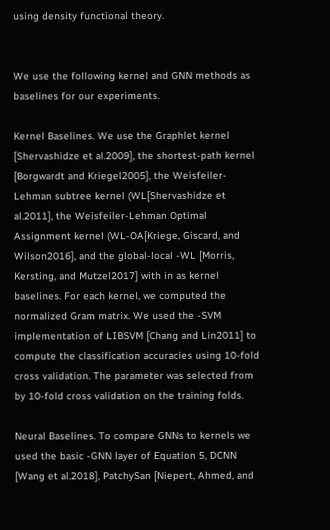using density functional theory.


We use the following kernel and GNN methods as baselines for our experiments.

Kernel Baselines. We use the Graphlet kernel [Shervashidze et al.2009], the shortest-path kernel [Borgwardt and Kriegel2005], the Weisfeiler-Lehman subtree kernel (WL[Shervashidze et al.2011], the Weisfeiler-Lehman Optimal Assignment kernel (WL-OA[Kriege, Giscard, and Wilson2016], and the global-local -WL [Morris, Kersting, and Mutzel2017] with in as kernel baselines. For each kernel, we computed the normalized Gram matrix. We used the -SVM implementation of LIBSVM [Chang and Lin2011] to compute the classification accuracies using 10-fold cross validation. The parameter was selected from by 10-fold cross validation on the training folds.

Neural Baselines. To compare GNNs to kernels we used the basic -GNN layer of Equation 5, DCNN [Wang et al.2018], PatchySan [Niepert, Ahmed, and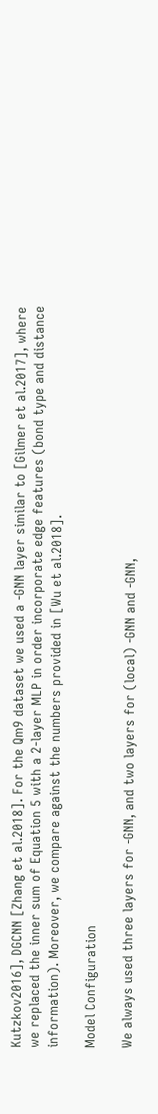Kutzkov2016], DGCNN [Zhang et al.2018]. For the Qm9 dataset we used a -GNN layer similar to [Gilmer et al.2017], where we replaced the inner sum of Equation 5 with a 2-layer MLP in order incorporate edge features (bond type and distance information). Moreover, we compare against the numbers provided in [Wu et al.2018].

Model Configuration

We always used three layers for -GNN, and two layers for (local) -GNN and -GNN,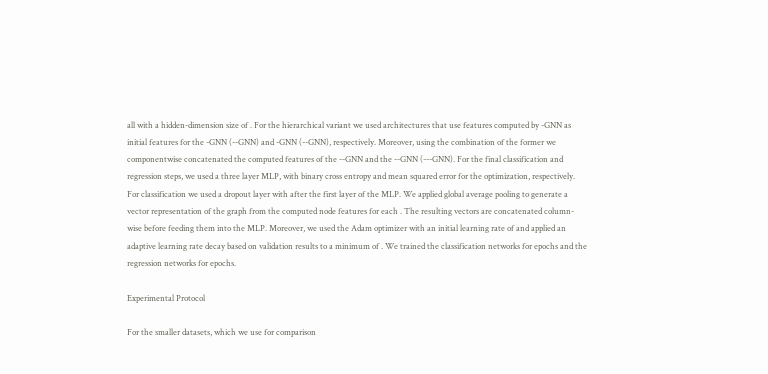all with a hidden-dimension size of . For the hierarchical variant we used architectures that use features computed by -GNN as initial features for the -GNN (--GNN) and -GNN (--GNN), respectively. Moreover, using the combination of the former we componentwise concatenated the computed features of the --GNN and the --GNN (---GNN). For the final classification and regression steps, we used a three layer MLP, with binary cross entropy and mean squared error for the optimization, respectively. For classification we used a dropout layer with after the first layer of the MLP. We applied global average pooling to generate a vector representation of the graph from the computed node features for each . The resulting vectors are concatenated column-wise before feeding them into the MLP. Moreover, we used the Adam optimizer with an initial learning rate of and applied an adaptive learning rate decay based on validation results to a minimum of . We trained the classification networks for epochs and the regression networks for epochs.

Experimental Protocol

For the smaller datasets, which we use for comparison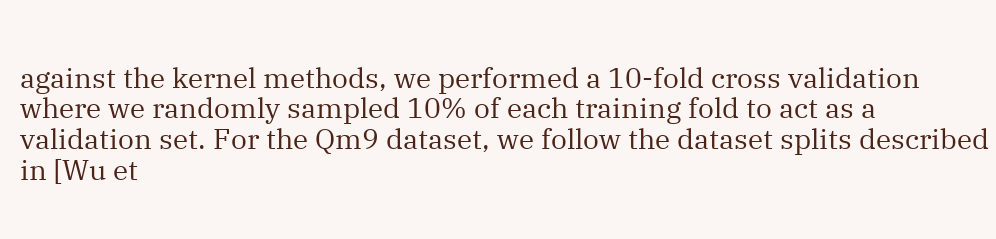against the kernel methods, we performed a 10-fold cross validation where we randomly sampled 10% of each training fold to act as a validation set. For the Qm9 dataset, we follow the dataset splits described in [Wu et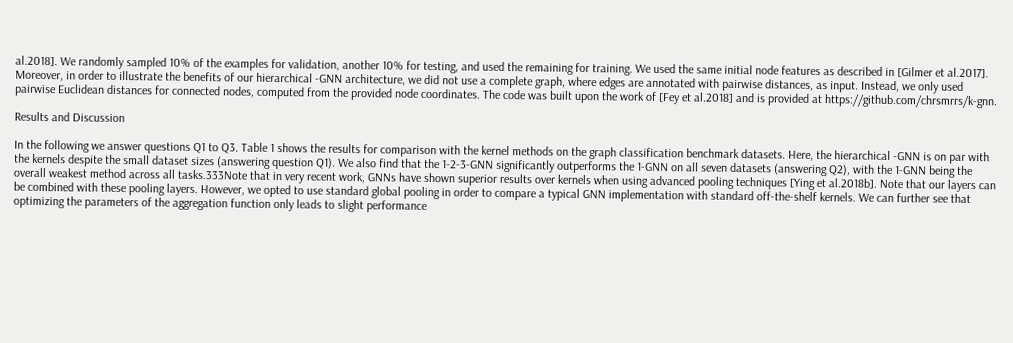al.2018]. We randomly sampled 10% of the examples for validation, another 10% for testing, and used the remaining for training. We used the same initial node features as described in [Gilmer et al.2017]. Moreover, in order to illustrate the benefits of our hierarchical -GNN architecture, we did not use a complete graph, where edges are annotated with pairwise distances, as input. Instead, we only used pairwise Euclidean distances for connected nodes, computed from the provided node coordinates. The code was built upon the work of [Fey et al.2018] and is provided at https://github.com/chrsmrrs/k-gnn.

Results and Discussion

In the following we answer questions Q1 to Q3. Table 1 shows the results for comparison with the kernel methods on the graph classification benchmark datasets. Here, the hierarchical -GNN is on par with the kernels despite the small dataset sizes (answering question Q1). We also find that the 1-2-3-GNN significantly outperforms the 1-GNN on all seven datasets (answering Q2), with the 1-GNN being the overall weakest method across all tasks.333Note that in very recent work, GNNs have shown superior results over kernels when using advanced pooling techniques [Ying et al.2018b]. Note that our layers can be combined with these pooling layers. However, we opted to use standard global pooling in order to compare a typical GNN implementation with standard off-the-shelf kernels. We can further see that optimizing the parameters of the aggregation function only leads to slight performance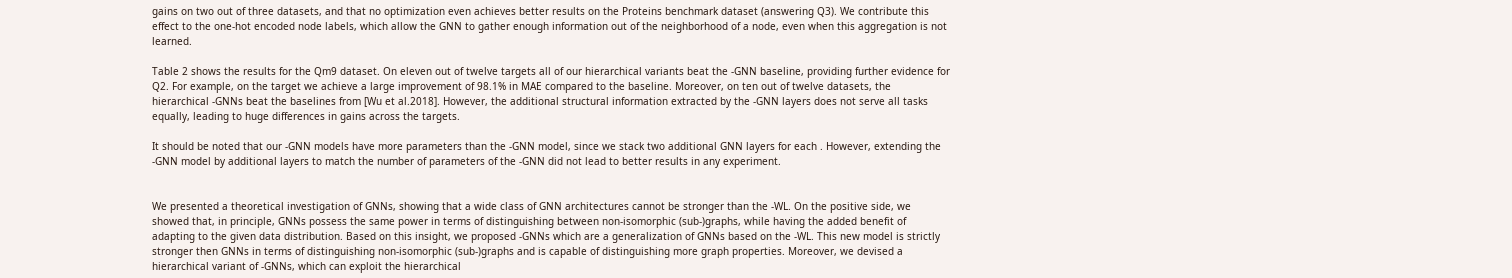gains on two out of three datasets, and that no optimization even achieves better results on the Proteins benchmark dataset (answering Q3). We contribute this effect to the one-hot encoded node labels, which allow the GNN to gather enough information out of the neighborhood of a node, even when this aggregation is not learned.

Table 2 shows the results for the Qm9 dataset. On eleven out of twelve targets all of our hierarchical variants beat the -GNN baseline, providing further evidence for Q2. For example, on the target we achieve a large improvement of 98.1% in MAE compared to the baseline. Moreover, on ten out of twelve datasets, the hierarchical -GNNs beat the baselines from [Wu et al.2018]. However, the additional structural information extracted by the -GNN layers does not serve all tasks equally, leading to huge differences in gains across the targets.

It should be noted that our -GNN models have more parameters than the -GNN model, since we stack two additional GNN layers for each . However, extending the -GNN model by additional layers to match the number of parameters of the -GNN did not lead to better results in any experiment.


We presented a theoretical investigation of GNNs, showing that a wide class of GNN architectures cannot be stronger than the -WL. On the positive side, we showed that, in principle, GNNs possess the same power in terms of distinguishing between non-isomorphic (sub-)graphs, while having the added benefit of adapting to the given data distribution. Based on this insight, we proposed -GNNs which are a generalization of GNNs based on the -WL. This new model is strictly stronger then GNNs in terms of distinguishing non-isomorphic (sub-)graphs and is capable of distinguishing more graph properties. Moreover, we devised a hierarchical variant of -GNNs, which can exploit the hierarchical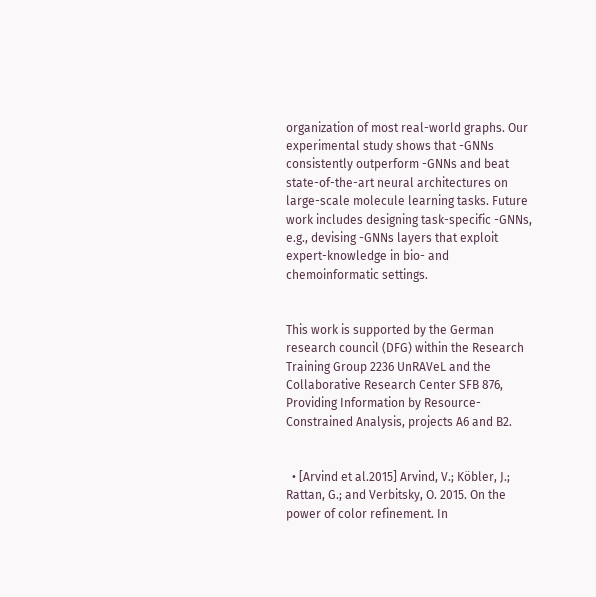organization of most real-world graphs. Our experimental study shows that -GNNs consistently outperform -GNNs and beat state-of-the-art neural architectures on large-scale molecule learning tasks. Future work includes designing task-specific -GNNs, e.g., devising -GNNs layers that exploit expert-knowledge in bio- and chemoinformatic settings.


This work is supported by the German research council (DFG) within the Research Training Group 2236 UnRAVeL and the Collaborative Research Center SFB 876, Providing Information by Resource-Constrained Analysis, projects A6 and B2.


  • [Arvind et al.2015] Arvind, V.; Köbler, J.; Rattan, G.; and Verbitsky, O. 2015. On the power of color refinement. In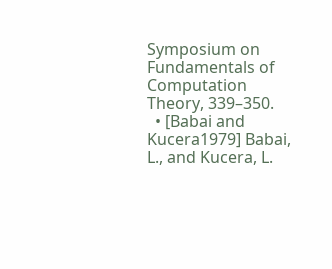Symposium on Fundamentals of Computation Theory, 339–350.
  • [Babai and Kucera1979] Babai, L., and Kucera, L.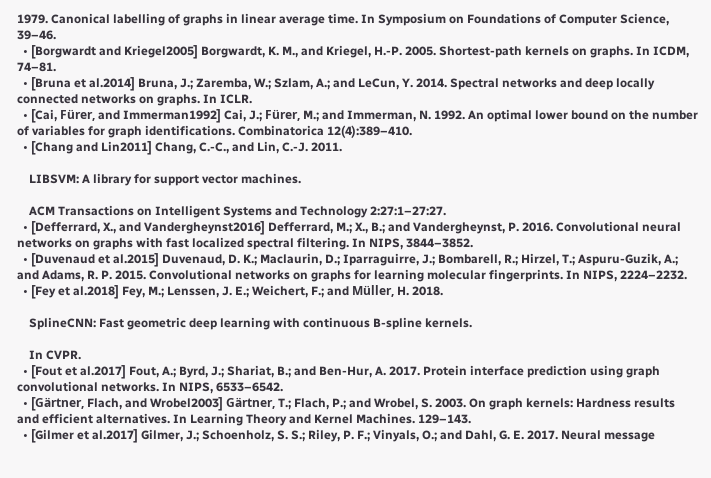1979. Canonical labelling of graphs in linear average time. In Symposium on Foundations of Computer Science, 39–46.
  • [Borgwardt and Kriegel2005] Borgwardt, K. M., and Kriegel, H.-P. 2005. Shortest-path kernels on graphs. In ICDM, 74–81.
  • [Bruna et al.2014] Bruna, J.; Zaremba, W.; Szlam, A.; and LeCun, Y. 2014. Spectral networks and deep locally connected networks on graphs. In ICLR.
  • [Cai, Fürer, and Immerman1992] Cai, J.; Fürer, M.; and Immerman, N. 1992. An optimal lower bound on the number of variables for graph identifications. Combinatorica 12(4):389–410.
  • [Chang and Lin2011] Chang, C.-C., and Lin, C.-J. 2011.

    LIBSVM: A library for support vector machines.

    ACM Transactions on Intelligent Systems and Technology 2:27:1–27:27.
  • [Defferrard, X., and Vandergheynst2016] Defferrard, M.; X., B.; and Vandergheynst, P. 2016. Convolutional neural networks on graphs with fast localized spectral filtering. In NIPS, 3844–3852.
  • [Duvenaud et al.2015] Duvenaud, D. K.; Maclaurin, D.; Iparraguirre, J.; Bombarell, R.; Hirzel, T.; Aspuru-Guzik, A.; and Adams, R. P. 2015. Convolutional networks on graphs for learning molecular fingerprints. In NIPS, 2224–2232.
  • [Fey et al.2018] Fey, M.; Lenssen, J. E.; Weichert, F.; and Müller, H. 2018.

    SplineCNN: Fast geometric deep learning with continuous B-spline kernels.

    In CVPR.
  • [Fout et al.2017] Fout, A.; Byrd, J.; Shariat, B.; and Ben-Hur, A. 2017. Protein interface prediction using graph convolutional networks. In NIPS, 6533–6542.
  • [Gärtner, Flach, and Wrobel2003] Gärtner, T.; Flach, P.; and Wrobel, S. 2003. On graph kernels: Hardness results and efficient alternatives. In Learning Theory and Kernel Machines. 129–143.
  • [Gilmer et al.2017] Gilmer, J.; Schoenholz, S. S.; Riley, P. F.; Vinyals, O.; and Dahl, G. E. 2017. Neural message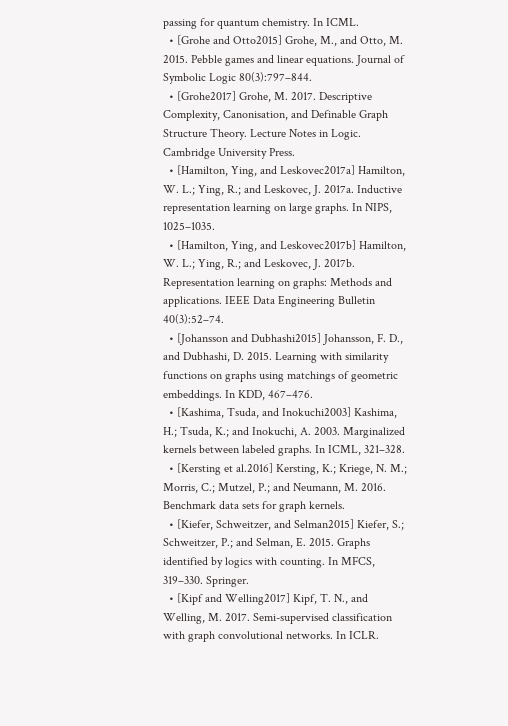passing for quantum chemistry. In ICML.
  • [Grohe and Otto2015] Grohe, M., and Otto, M. 2015. Pebble games and linear equations. Journal of Symbolic Logic 80(3):797–844.
  • [Grohe2017] Grohe, M. 2017. Descriptive Complexity, Canonisation, and Definable Graph Structure Theory. Lecture Notes in Logic. Cambridge University Press.
  • [Hamilton, Ying, and Leskovec2017a] Hamilton, W. L.; Ying, R.; and Leskovec, J. 2017a. Inductive representation learning on large graphs. In NIPS, 1025–1035.
  • [Hamilton, Ying, and Leskovec2017b] Hamilton, W. L.; Ying, R.; and Leskovec, J. 2017b. Representation learning on graphs: Methods and applications. IEEE Data Engineering Bulletin 40(3):52–74.
  • [Johansson and Dubhashi2015] Johansson, F. D., and Dubhashi, D. 2015. Learning with similarity functions on graphs using matchings of geometric embeddings. In KDD, 467–476.
  • [Kashima, Tsuda, and Inokuchi2003] Kashima, H.; Tsuda, K.; and Inokuchi, A. 2003. Marginalized kernels between labeled graphs. In ICML, 321–328.
  • [Kersting et al.2016] Kersting, K.; Kriege, N. M.; Morris, C.; Mutzel, P.; and Neumann, M. 2016. Benchmark data sets for graph kernels.
  • [Kiefer, Schweitzer, and Selman2015] Kiefer, S.; Schweitzer, P.; and Selman, E. 2015. Graphs identified by logics with counting. In MFCS, 319–330. Springer.
  • [Kipf and Welling2017] Kipf, T. N., and Welling, M. 2017. Semi-supervised classification with graph convolutional networks. In ICLR.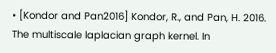• [Kondor and Pan2016] Kondor, R., and Pan, H. 2016. The multiscale laplacian graph kernel. In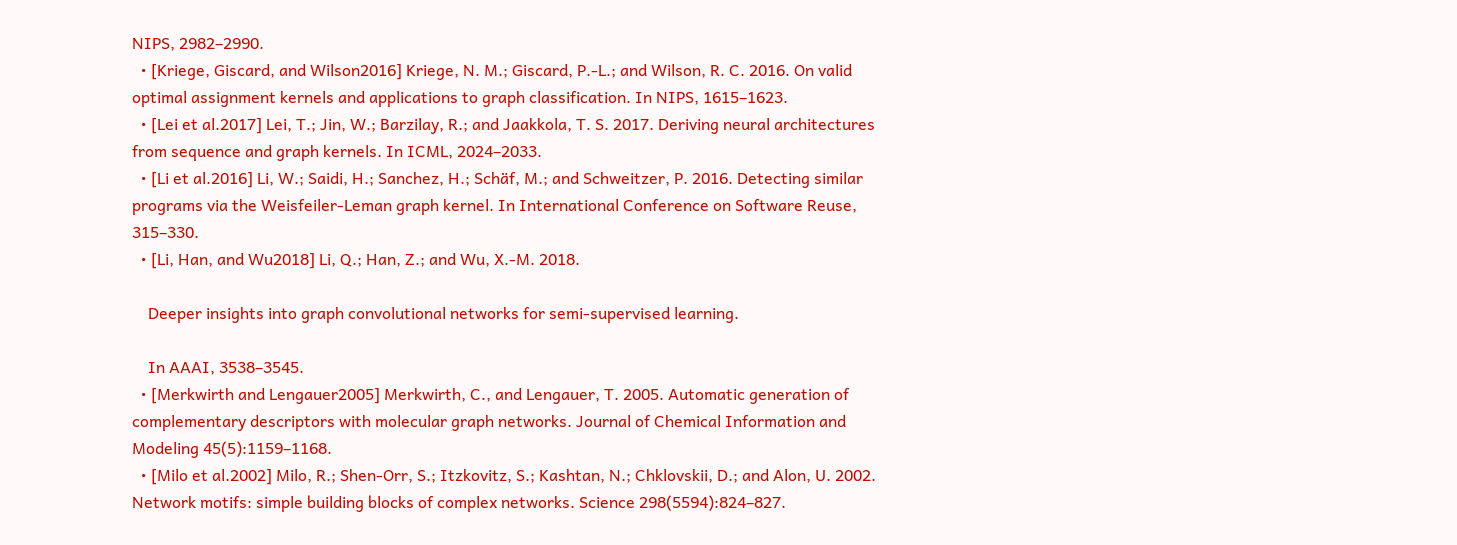NIPS, 2982–2990.
  • [Kriege, Giscard, and Wilson2016] Kriege, N. M.; Giscard, P.-L.; and Wilson, R. C. 2016. On valid optimal assignment kernels and applications to graph classification. In NIPS, 1615–1623.
  • [Lei et al.2017] Lei, T.; Jin, W.; Barzilay, R.; and Jaakkola, T. S. 2017. Deriving neural architectures from sequence and graph kernels. In ICML, 2024–2033.
  • [Li et al.2016] Li, W.; Saidi, H.; Sanchez, H.; Schäf, M.; and Schweitzer, P. 2016. Detecting similar programs via the Weisfeiler-Leman graph kernel. In International Conference on Software Reuse, 315–330.
  • [Li, Han, and Wu2018] Li, Q.; Han, Z.; and Wu, X.-M. 2018.

    Deeper insights into graph convolutional networks for semi-supervised learning.

    In AAAI, 3538–3545.
  • [Merkwirth and Lengauer2005] Merkwirth, C., and Lengauer, T. 2005. Automatic generation of complementary descriptors with molecular graph networks. Journal of Chemical Information and Modeling 45(5):1159–1168.
  • [Milo et al.2002] Milo, R.; Shen-Orr, S.; Itzkovitz, S.; Kashtan, N.; Chklovskii, D.; and Alon, U. 2002. Network motifs: simple building blocks of complex networks. Science 298(5594):824–827.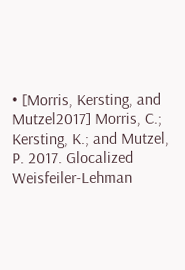• [Morris, Kersting, and Mutzel2017] Morris, C.; Kersting, K.; and Mutzel, P. 2017. Glocalized Weisfeiler-Lehman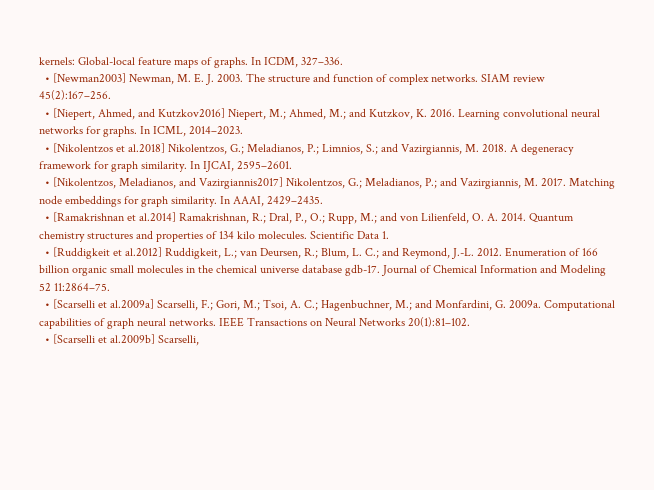kernels: Global-local feature maps of graphs. In ICDM, 327–336.
  • [Newman2003] Newman, M. E. J. 2003. The structure and function of complex networks. SIAM review 45(2):167–256.
  • [Niepert, Ahmed, and Kutzkov2016] Niepert, M.; Ahmed, M.; and Kutzkov, K. 2016. Learning convolutional neural networks for graphs. In ICML, 2014–2023.
  • [Nikolentzos et al.2018] Nikolentzos, G.; Meladianos, P.; Limnios, S.; and Vazirgiannis, M. 2018. A degeneracy framework for graph similarity. In IJCAI, 2595–2601.
  • [Nikolentzos, Meladianos, and Vazirgiannis2017] Nikolentzos, G.; Meladianos, P.; and Vazirgiannis, M. 2017. Matching node embeddings for graph similarity. In AAAI, 2429–2435.
  • [Ramakrishnan et al.2014] Ramakrishnan, R.; Dral, P., O.; Rupp, M.; and von Lilienfeld, O. A. 2014. Quantum chemistry structures and properties of 134 kilo molecules. Scientific Data 1.
  • [Ruddigkeit et al.2012] Ruddigkeit, L.; van Deursen, R.; Blum, L. C.; and Reymond, J.-L. 2012. Enumeration of 166 billion organic small molecules in the chemical universe database gdb-17. Journal of Chemical Information and Modeling 52 11:2864–75.
  • [Scarselli et al.2009a] Scarselli, F.; Gori, M.; Tsoi, A. C.; Hagenbuchner, M.; and Monfardini, G. 2009a. Computational capabilities of graph neural networks. IEEE Transactions on Neural Networks 20(1):81–102.
  • [Scarselli et al.2009b] Scarselli,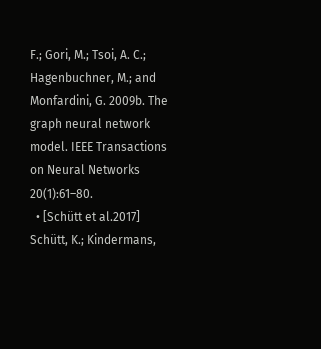F.; Gori, M.; Tsoi, A. C.; Hagenbuchner, M.; and Monfardini, G. 2009b. The graph neural network model. IEEE Transactions on Neural Networks 20(1):61–80.
  • [Schütt et al.2017] Schütt, K.; Kindermans,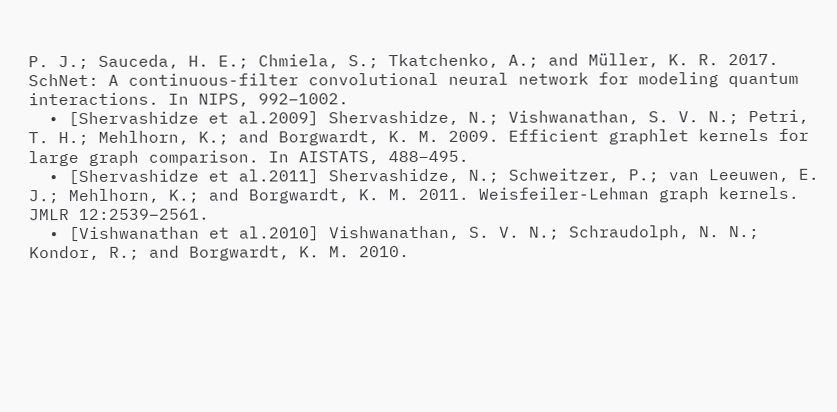P. J.; Sauceda, H. E.; Chmiela, S.; Tkatchenko, A.; and Müller, K. R. 2017. SchNet: A continuous-filter convolutional neural network for modeling quantum interactions. In NIPS, 992–1002.
  • [Shervashidze et al.2009] Shervashidze, N.; Vishwanathan, S. V. N.; Petri, T. H.; Mehlhorn, K.; and Borgwardt, K. M. 2009. Efficient graphlet kernels for large graph comparison. In AISTATS, 488–495.
  • [Shervashidze et al.2011] Shervashidze, N.; Schweitzer, P.; van Leeuwen, E. J.; Mehlhorn, K.; and Borgwardt, K. M. 2011. Weisfeiler-Lehman graph kernels. JMLR 12:2539–2561.
  • [Vishwanathan et al.2010] Vishwanathan, S. V. N.; Schraudolph, N. N.; Kondor, R.; and Borgwardt, K. M. 2010.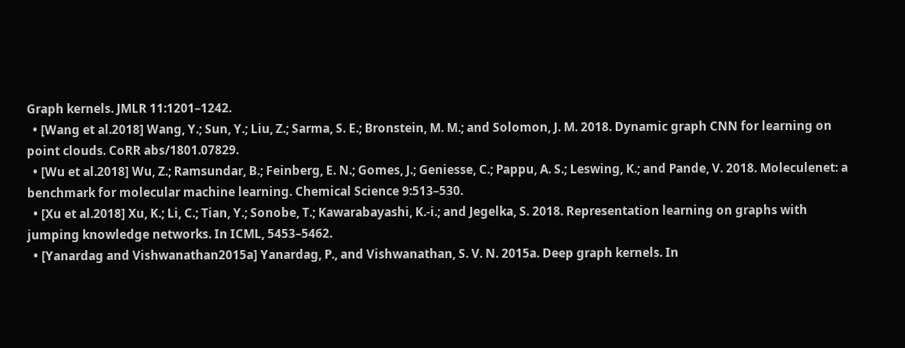Graph kernels. JMLR 11:1201–1242.
  • [Wang et al.2018] Wang, Y.; Sun, Y.; Liu, Z.; Sarma, S. E.; Bronstein, M. M.; and Solomon, J. M. 2018. Dynamic graph CNN for learning on point clouds. CoRR abs/1801.07829.
  • [Wu et al.2018] Wu, Z.; Ramsundar, B.; Feinberg, E. N.; Gomes, J.; Geniesse, C.; Pappu, A. S.; Leswing, K.; and Pande, V. 2018. Moleculenet: a benchmark for molecular machine learning. Chemical Science 9:513–530.
  • [Xu et al.2018] Xu, K.; Li, C.; Tian, Y.; Sonobe, T.; Kawarabayashi, K.-i.; and Jegelka, S. 2018. Representation learning on graphs with jumping knowledge networks. In ICML, 5453–5462.
  • [Yanardag and Vishwanathan2015a] Yanardag, P., and Vishwanathan, S. V. N. 2015a. Deep graph kernels. In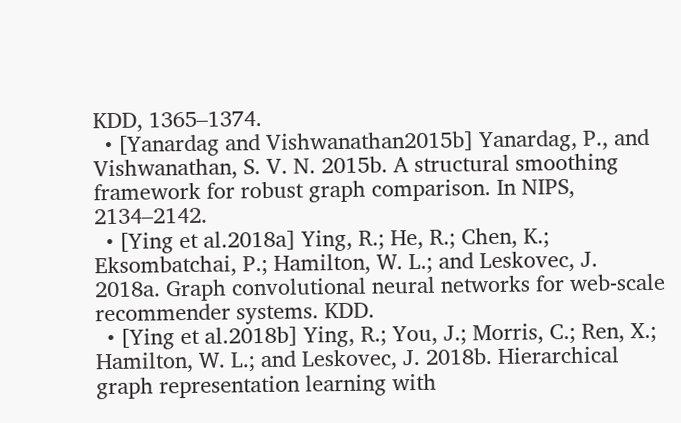KDD, 1365–1374.
  • [Yanardag and Vishwanathan2015b] Yanardag, P., and Vishwanathan, S. V. N. 2015b. A structural smoothing framework for robust graph comparison. In NIPS, 2134–2142.
  • [Ying et al.2018a] Ying, R.; He, R.; Chen, K.; Eksombatchai, P.; Hamilton, W. L.; and Leskovec, J. 2018a. Graph convolutional neural networks for web-scale recommender systems. KDD.
  • [Ying et al.2018b] Ying, R.; You, J.; Morris, C.; Ren, X.; Hamilton, W. L.; and Leskovec, J. 2018b. Hierarchical graph representation learning with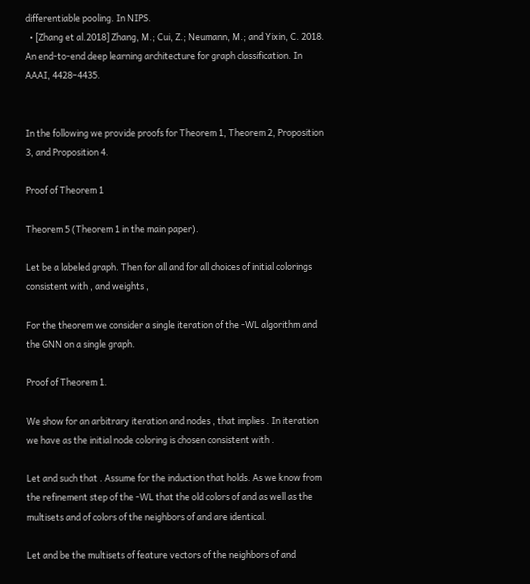differentiable pooling. In NIPS.
  • [Zhang et al.2018] Zhang, M.; Cui, Z.; Neumann, M.; and Yixin, C. 2018. An end-to-end deep learning architecture for graph classification. In AAAI, 4428–4435.


In the following we provide proofs for Theorem 1, Theorem 2, Proposition 3, and Proposition 4.

Proof of Theorem 1

Theorem 5 (Theorem 1 in the main paper).

Let be a labeled graph. Then for all and for all choices of initial colorings consistent with , and weights ,

For the theorem we consider a single iteration of the -WL algorithm and the GNN on a single graph.

Proof of Theorem 1.

We show for an arbitrary iteration and nodes , that implies . In iteration we have as the initial node coloring is chosen consistent with .

Let and such that . Assume for the induction that holds. As we know from the refinement step of the -WL that the old colors of and as well as the multisets and of colors of the neighbors of and are identical.

Let and be the multisets of feature vectors of the neighbors of and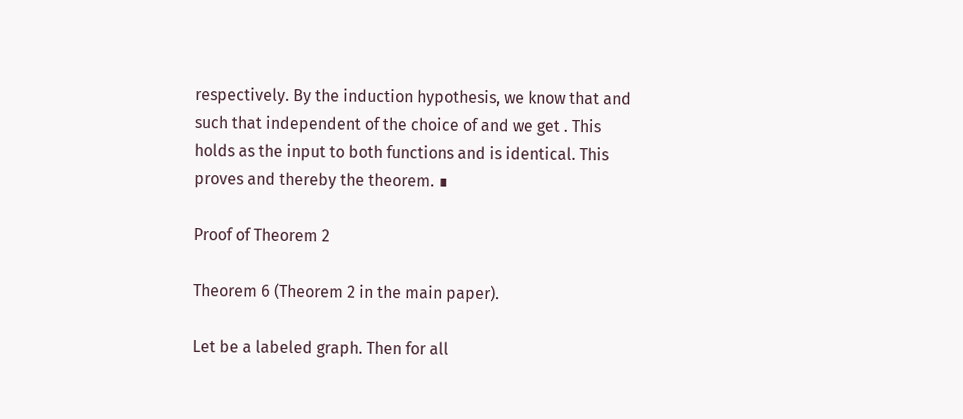respectively. By the induction hypothesis, we know that and such that independent of the choice of and we get . This holds as the input to both functions and is identical. This proves and thereby the theorem. ∎

Proof of Theorem 2

Theorem 6 (Theorem 2 in the main paper).

Let be a labeled graph. Then for all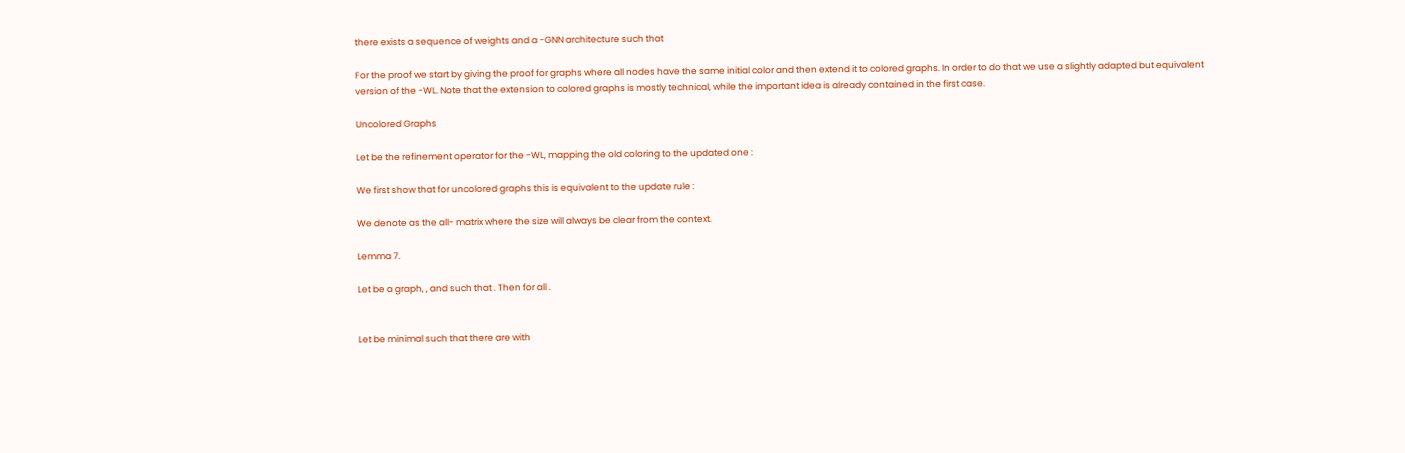there exists a sequence of weights and a -GNN architecture such that

For the proof we start by giving the proof for graphs where all nodes have the same initial color and then extend it to colored graphs. In order to do that we use a slightly adapted but equivalent version of the -WL. Note that the extension to colored graphs is mostly technical, while the important idea is already contained in the first case.

Uncolored Graphs

Let be the refinement operator for the -WL, mapping the old coloring to the updated one :

We first show that for uncolored graphs this is equivalent to the update rule :

We denote as the all- matrix where the size will always be clear from the context.

Lemma 7.

Let be a graph, , and such that . Then for all .


Let be minimal such that there are with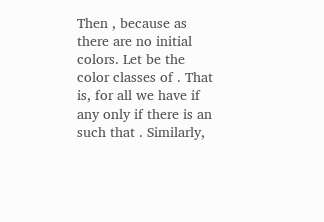Then , because as there are no initial colors. Let be the color classes of . That is, for all we have if any only if there is an such that . Similarly,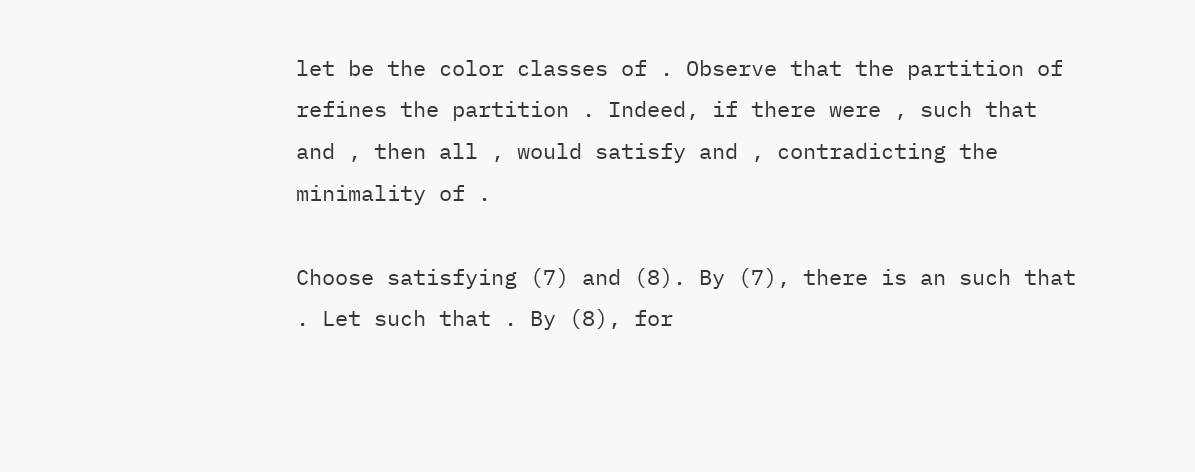let be the color classes of . Observe that the partition of refines the partition . Indeed, if there were , such that and , then all , would satisfy and , contradicting the minimality of .

Choose satisfying (7) and (8). By (7), there is an such that . Let such that . By (8), for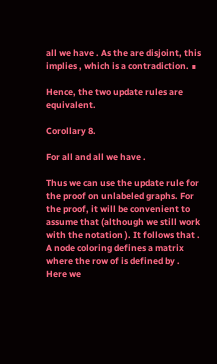all we have . As the are disjoint, this implies , which is a contradiction. ∎

Hence, the two update rules are equivalent.

Corollary 8.

For all and all we have .

Thus we can use the update rule for the proof on unlabeled graphs. For the proof, it will be convenient to assume that (although we still work with the notation ). It follows that . A node coloring defines a matrix where the row of is defined by . Here we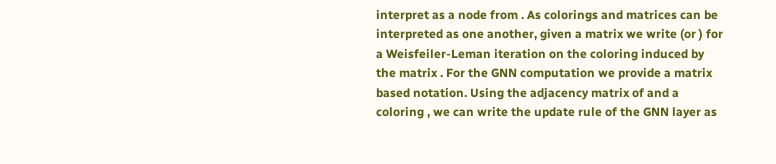interpret as a node from . As colorings and matrices can be interpreted as one another, given a matrix we write (or ) for a Weisfeiler-Leman iteration on the coloring induced by the matrix . For the GNN computation we provide a matrix based notation. Using the adjacency matrix of and a coloring , we can write the update rule of the GNN layer as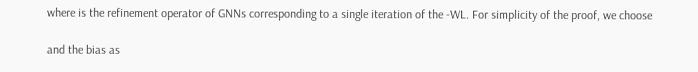where is the refinement operator of GNNs corresponding to a single iteration of the -WL. For simplicity of the proof, we choose

and the bias as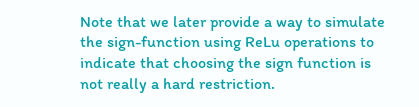Note that we later provide a way to simulate the sign-function using ReLu operations to indicate that choosing the sign function is not really a hard restriction.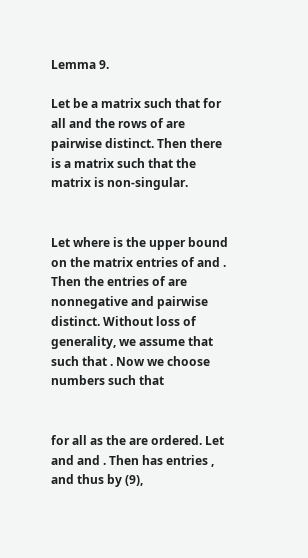Lemma 9.

Let be a matrix such that for all and the rows of are pairwise distinct. Then there is a matrix such that the matrix is non-singular.


Let where is the upper bound on the matrix entries of and . Then the entries of are nonnegative and pairwise distinct. Without loss of generality, we assume that such that . Now we choose numbers such that


for all as the are ordered. Let and and . Then has entries , and thus by (9),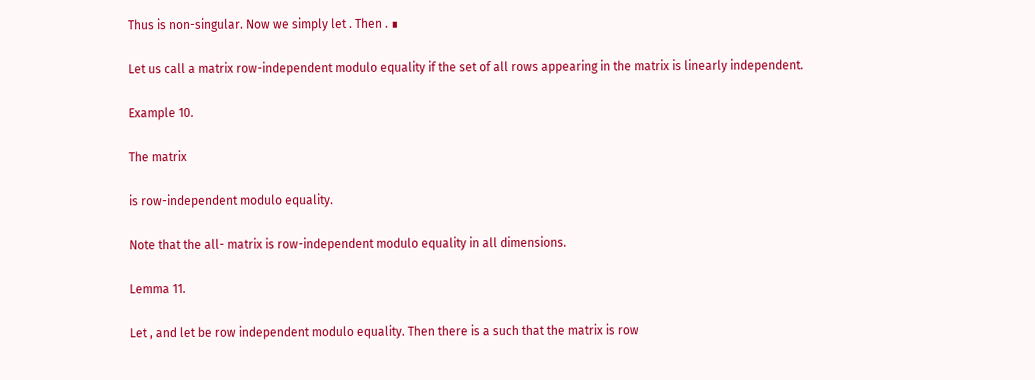Thus is non-singular. Now we simply let . Then . ∎

Let us call a matrix row-independent modulo equality if the set of all rows appearing in the matrix is linearly independent.

Example 10.

The matrix

is row-independent modulo equality.

Note that the all- matrix is row-independent modulo equality in all dimensions.

Lemma 11.

Let , and let be row independent modulo equality. Then there is a such that the matrix is row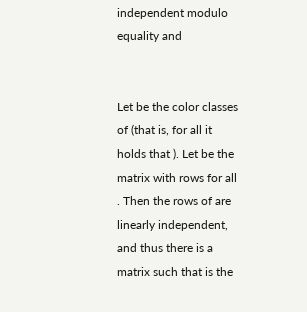independent modulo equality and


Let be the color classes of (that is, for all it holds that ). Let be the matrix with rows for all . Then the rows of are linearly independent, and thus there is a matrix such that is the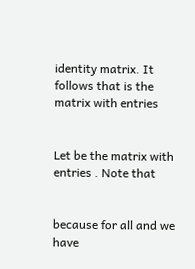identity matrix. It follows that is the matrix with entries


Let be the matrix with entries . Note that


because for all and we have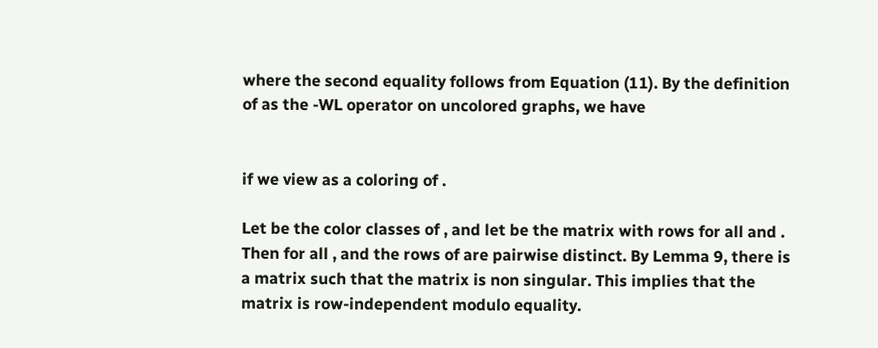where the second equality follows from Equation (11). By the definition of as the -WL operator on uncolored graphs, we have


if we view as a coloring of .

Let be the color classes of , and let be the matrix with rows for all and . Then for all , and the rows of are pairwise distinct. By Lemma 9, there is a matrix such that the matrix is non singular. This implies that the matrix is row-independent modulo equality.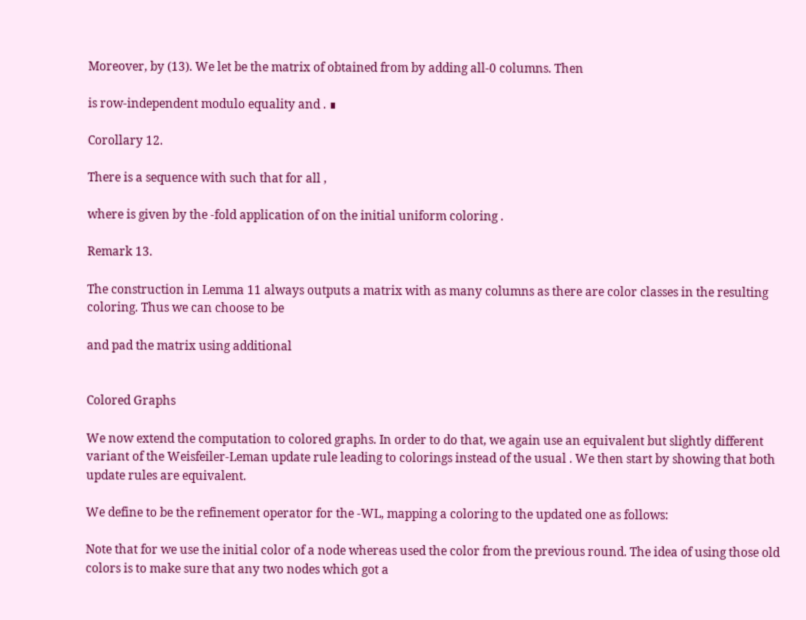Moreover, by (13). We let be the matrix of obtained from by adding all-0 columns. Then

is row-independent modulo equality and . ∎

Corollary 12.

There is a sequence with such that for all ,

where is given by the -fold application of on the initial uniform coloring .

Remark 13.

The construction in Lemma 11 always outputs a matrix with as many columns as there are color classes in the resulting coloring. Thus we can choose to be

and pad the matrix using additional


Colored Graphs

We now extend the computation to colored graphs. In order to do that, we again use an equivalent but slightly different variant of the Weisfeiler-Leman update rule leading to colorings instead of the usual . We then start by showing that both update rules are equivalent.

We define to be the refinement operator for the -WL, mapping a coloring to the updated one as follows:

Note that for we use the initial color of a node whereas used the color from the previous round. The idea of using those old colors is to make sure that any two nodes which got a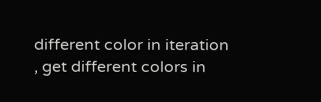different color in iteration , get different colors in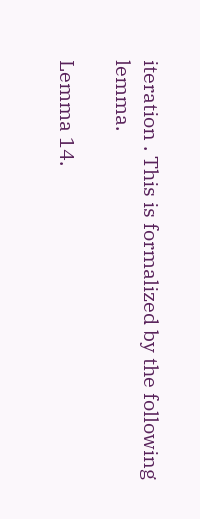iteration . This is formalized by the following lemma.

Lemma 14.